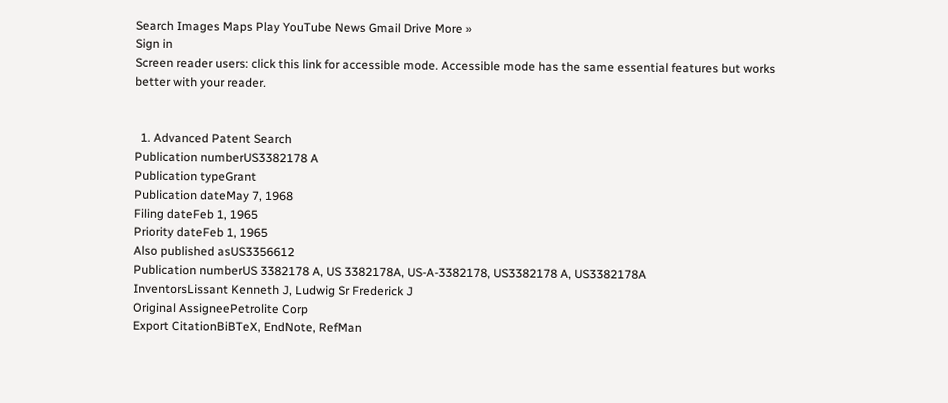Search Images Maps Play YouTube News Gmail Drive More »
Sign in
Screen reader users: click this link for accessible mode. Accessible mode has the same essential features but works better with your reader.


  1. Advanced Patent Search
Publication numberUS3382178 A
Publication typeGrant
Publication dateMay 7, 1968
Filing dateFeb 1, 1965
Priority dateFeb 1, 1965
Also published asUS3356612
Publication numberUS 3382178 A, US 3382178A, US-A-3382178, US3382178 A, US3382178A
InventorsLissant Kenneth J, Ludwig Sr Frederick J
Original AssigneePetrolite Corp
Export CitationBiBTeX, EndNote, RefMan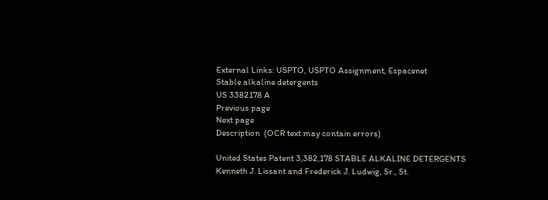External Links: USPTO, USPTO Assignment, Espacenet
Stable alkaline detergents
US 3382178 A
Previous page
Next page
Description  (OCR text may contain errors)

United States Patent 3,382,178 STABLE ALKALINE DETERGENTS Kenneth J. Lissant and Frederick J. Ludwig, Sr., St.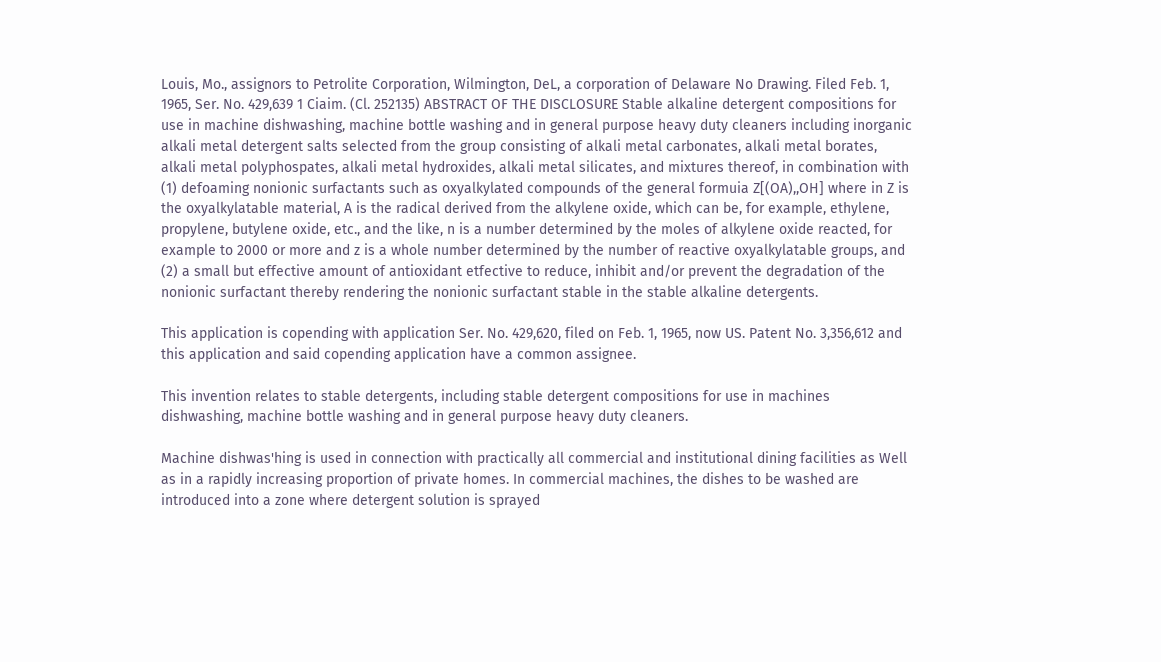Louis, Mo., assignors to Petrolite Corporation, Wilmington, DeL, a corporation of Delaware No Drawing. Filed Feb. 1, 1965, Ser. No. 429,639 1 Ciaim. (Cl. 252135) ABSTRACT OF THE DISCLOSURE Stable alkaline detergent compositions for use in machine dishwashing, machine bottle washing and in general purpose heavy duty cleaners including inorganic alkali metal detergent salts selected from the group consisting of alkali metal carbonates, alkali metal borates, alkali metal polyphospates, alkali metal hydroxides, alkali metal silicates, and mixtures thereof, in combination with (1) defoaming nonionic surfactants such as oxyalkylated compounds of the general formuia Z[(OA),,OH] where in Z is the oxyalkylatable material, A is the radical derived from the alkylene oxide, which can be, for example, ethylene, propylene, butylene oxide, etc., and the like, n is a number determined by the moles of alkylene oxide reacted, for example to 2000 or more and z is a whole number determined by the number of reactive oxyalkylatable groups, and (2) a small but effective amount of antioxidant etfective to reduce, inhibit and/or prevent the degradation of the nonionic surfactant thereby rendering the nonionic surfactant stable in the stable alkaline detergents.

This application is copending with application Ser. No. 429,620, filed on Feb. 1, 1965, now US. Patent No. 3,356,612 and this application and said copending application have a common assignee.

This invention relates to stable detergents, including stable detergent compositions for use in machines dishwashing, machine bottle washing and in general purpose heavy duty cleaners.

Machine dishwas'hing is used in connection with practically all commercial and institutional dining facilities as Well as in a rapidly increasing proportion of private homes. In commercial machines, the dishes to be washed are introduced into a zone where detergent solution is sprayed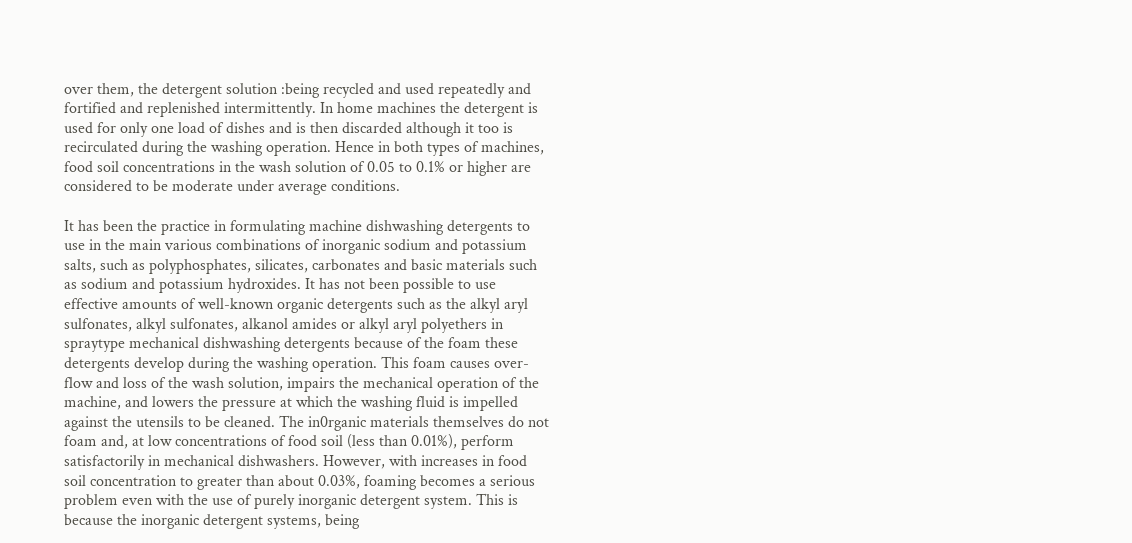over them, the detergent solution :being recycled and used repeatedly and fortified and replenished intermittently. In home machines the detergent is used for only one load of dishes and is then discarded although it too is recirculated during the washing operation. Hence in both types of machines, food soil concentrations in the wash solution of 0.05 to 0.1% or higher are considered to be moderate under average conditions.

It has been the practice in formulating machine dishwashing detergents to use in the main various combinations of inorganic sodium and potassium salts, such as polyphosphates, silicates, carbonates and basic materials such as sodium and potassium hydroxides. It has not been possible to use effective amounts of well-known organic detergents such as the alkyl aryl sulfonates, alkyl sulfonates, alkanol amides or alkyl aryl polyethers in spraytype mechanical dishwashing detergents because of the foam these detergents develop during the washing operation. This foam causes over-flow and loss of the wash solution, impairs the mechanical operation of the machine, and lowers the pressure at which the washing fluid is impelled against the utensils to be cleaned. The in0rganic materials themselves do not foam and, at low concentrations of food soil (less than 0.01%), perform satisfactorily in mechanical dishwashers. However, with increases in food soil concentration to greater than about 0.03%, foaming becomes a serious problem even with the use of purely inorganic detergent system. This is because the inorganic detergent systems, being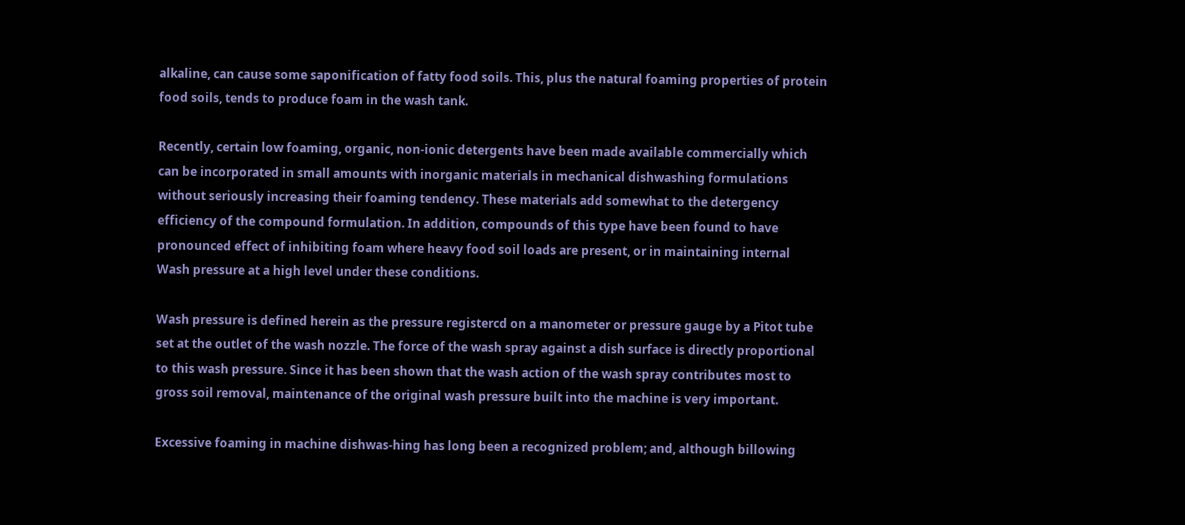alkaline, can cause some saponification of fatty food soils. This, plus the natural foaming properties of protein food soils, tends to produce foam in the wash tank.

Recently, certain low foaming, organic, non-ionic detergents have been made available commercially which can be incorporated in small amounts with inorganic materials in mechanical dishwashing formulations without seriously increasing their foaming tendency. These materials add somewhat to the detergency efficiency of the compound formulation. In addition, compounds of this type have been found to have pronounced effect of inhibiting foam where heavy food soil loads are present, or in maintaining internal Wash pressure at a high level under these conditions.

Wash pressure is defined herein as the pressure registercd on a manometer or pressure gauge by a Pitot tube set at the outlet of the wash nozzle. The force of the wash spray against a dish surface is directly proportional to this wash pressure. Since it has been shown that the wash action of the wash spray contributes most to gross soil removal, maintenance of the original wash pressure built into the machine is very important.

Excessive foaming in machine dishwas-hing has long been a recognized problem; and, although billowing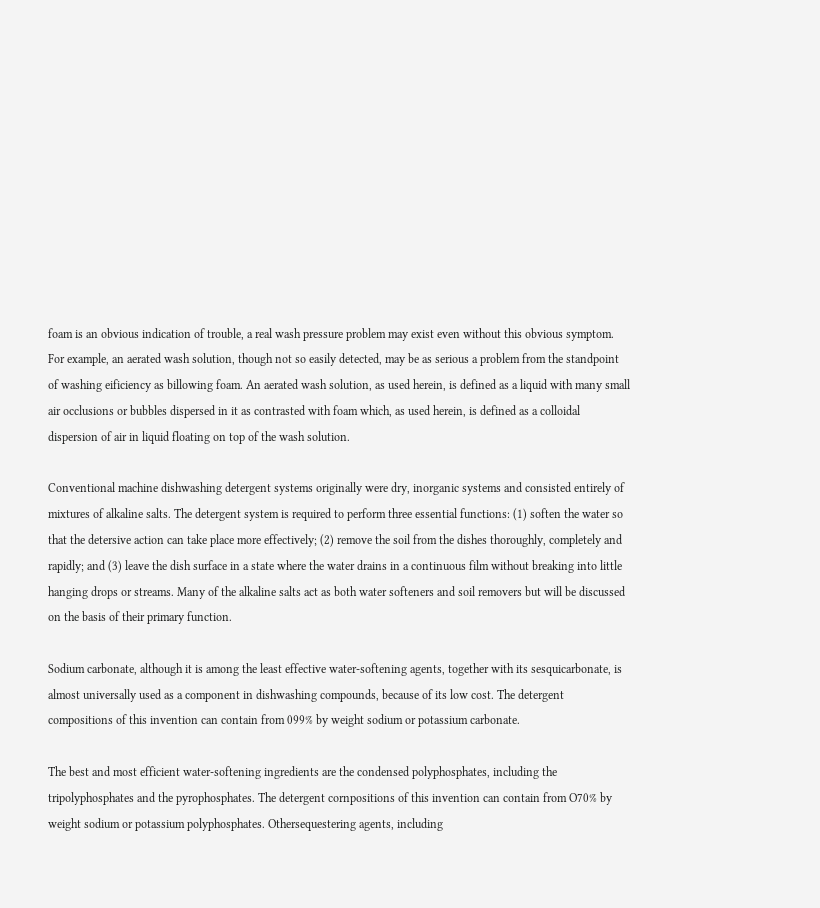foam is an obvious indication of trouble, a real wash pressure problem may exist even without this obvious symptom. For example, an aerated wash solution, though not so easily detected, may be as serious a problem from the standpoint of washing eificiency as billowing foam. An aerated wash solution, as used herein, is defined as a liquid with many small air occlusions or bubbles dispersed in it as contrasted with foam which, as used herein, is defined as a colloidal dispersion of air in liquid floating on top of the wash solution.

Conventional machine dishwashing detergent systems originally were dry, inorganic systems and consisted entirely of mixtures of alkaline salts. The detergent system is required to perform three essential functions: (1) soften the water so that the detersive action can take place more effectively; (2) remove the soil from the dishes thoroughly, completely and rapidly; and (3) leave the dish surface in a state where the water drains in a continuous film without breaking into little hanging drops or streams. Many of the alkaline salts act as both water softeners and soil removers but will be discussed on the basis of their primary function.

Sodium carbonate, although it is among the least effective water-softening agents, together with its sesquicarbonate, is almost universally used as a component in dishwashing compounds, because of its low cost. The detergent compositions of this invention can contain from 099% by weight sodium or potassium carbonate.

The best and most efficient water-softening ingredients are the condensed polyphosphates, including the tripolyphosphates and the pyrophosphates. The detergent cornpositions of this invention can contain from O70% by weight sodium or potassium polyphosphates. Othersequestering agents, including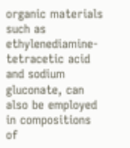organic materials such as ethylenediamine-tetracetic acid and sodium gluconate, can also be employed in compositions of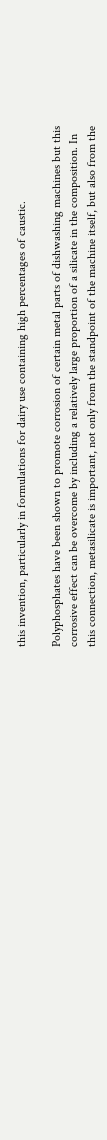this invention, particularly in formulations for dairy use containing high percentages of caustic.

Polyphosphates have been shown to promote corrosion of certain metal parts of dishwashing machines but this corrosive effect can be overcome by including a relatively large proportion of a silicate in the composition. In this connection, metasilicate is important, not only from the standpoint of the machine itself, but also from the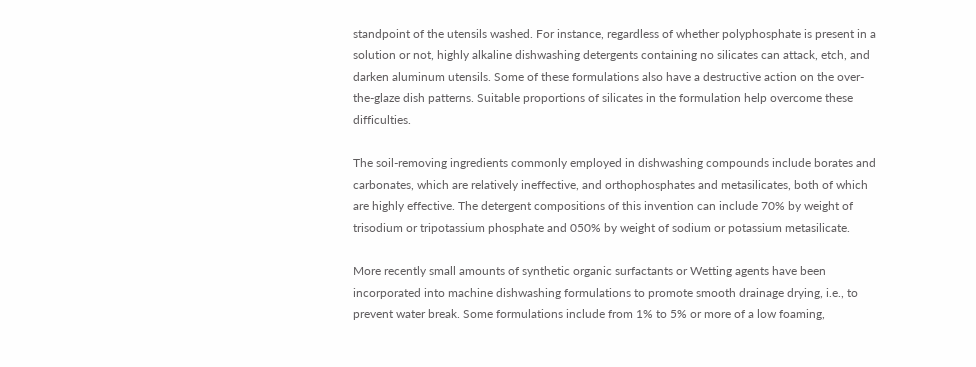standpoint of the utensils washed. For instance, regardless of whether polyphosphate is present in a solution or not, highly alkaline dishwashing detergents containing no silicates can attack, etch, and darken aluminum utensils. Some of these formulations also have a destructive action on the over-the-glaze dish patterns. Suitable proportions of silicates in the formulation help overcome these difficulties.

The soil-removing ingredients commonly employed in dishwashing compounds include borates and carbonates, which are relatively ineffective, and orthophosphates and metasilicates, both of which are highly effective. The detergent compositions of this invention can include 70% by weight of trisodium or tripotassium phosphate and 050% by weight of sodium or potassium metasilicate.

More recently small amounts of synthetic organic surfactants or Wetting agents have been incorporated into machine dishwashing formulations to promote smooth drainage drying, i.e., to prevent water break. Some formulations include from 1% to 5% or more of a low foaming,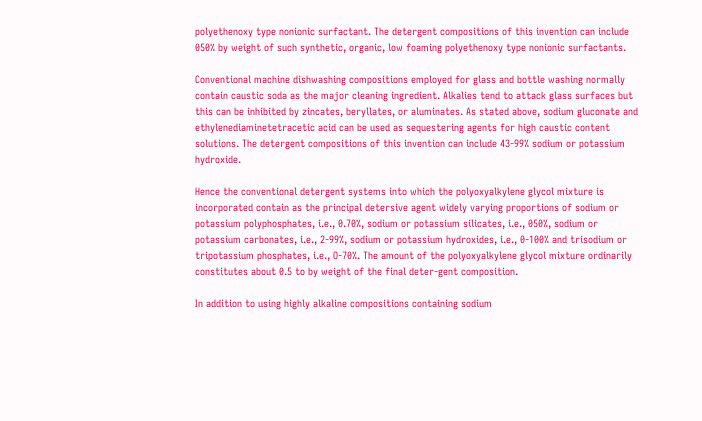polyethenoxy type nonionic surfactant. The detergent compositions of this invention can include 050% by weight of such synthetic, organic, low foaming polyethenoxy type nonionic surfactants.

Conventional machine dishwashing compositions employed for glass and bottle washing normally contain caustic soda as the major cleaning ingredient. Alkalies tend to attack glass surfaces but this can be inhibited by zincates, beryllates, or aluminates. As stated above, sodium gluconate and ethylenediaminetetracetic acid can be used as sequestering agents for high caustic content solutions. The detergent compositions of this invention can include 43-99% sodium or potassium hydroxide.

Hence the conventional detergent systems into which the polyoxyalkylene glycol mixture is incorporated contain as the principal detersive agent widely varying proportions of sodium or potassium polyphosphates, i.e., 0.70%, sodium or potassium silicates, i.e., 050%, sodium or potassium carbonates, i.e., 2-99%, sodium or potassium hydroxides, i.e., 0-100% and trisodium or tripotassium phosphates, i.e., O-70%. The amount of the polyoxyalkylene glycol mixture ordinarily constitutes about 0.5 to by weight of the final deter-gent composition.

In addition to using highly alkaline compositions containing sodium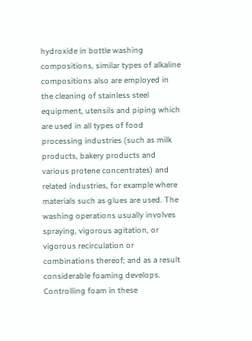hydroxide in bottle washing compositions, similar types of alkaline compositions also are employed in the cleaning of stainless steel equipment, utensils and piping which are used in all types of food processing industries (such as milk products, bakery products and various protene concentrates) and related industries, for example where materials such as glues are used. The washing operations usually involves spraying, vigorous agitation, or vigorous recirculation or combinations thereof; and as a result considerable foaming develops. Controlling foam in these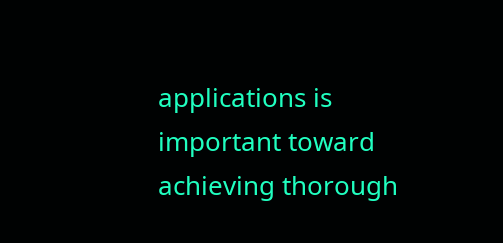applications is important toward achieving thorough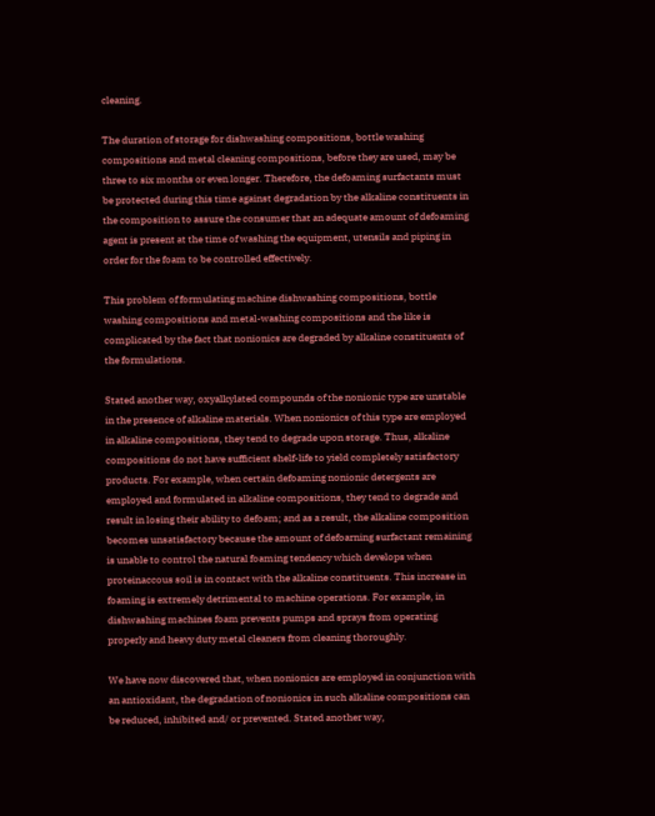cleaning.

The duration of storage for dishwashing compositions, bottle washing compositions and metal cleaning compositions, before they are used, may be three to six months or even longer. Therefore, the defoaming surfactants must be protected during this time against degradation by the alkaline constituents in the composition to assure the consumer that an adequate amount of defoaming agent is present at the time of washing the equipment, utensils and piping in order for the foam to be controlled effectively.

This problem of formulating machine dishwashing compositions, bottle washing compositions and metal-washing compositions and the like is complicated by the fact that nonionics are degraded by alkaline constituents of the formulations.

Stated another way, oxyalkylated compounds of the nonionic type are unstable in the presence of alkaline materials. When nonionics of this type are employed in alkaline compositions, they tend to degrade upon storage. Thus, alkaline compositions do not have sufficient shelf-life to yield completely satisfactory products. For example, when certain defoaming nonionic detergents are employed and formulated in alkaline compositions, they tend to degrade and result in losing their ability to defoam; and as a result, the alkaline composition becomes unsatisfactory because the amount of defoarning surfactant remaining is unable to control the natural foaming tendency which develops when proteinaccous soil is in contact with the alkaline constituents. This increase in foaming is extremely detrimental to machine operations. For example, in dishwashing machines foam prevents pumps and sprays from operating properly and heavy duty metal cleaners from cleaning thoroughly.

We have now discovered that, when nonionics are employed in conjunction with an antioxidant, the degradation of nonionics in such alkaline compositions can be reduced, inhibited and/ or prevented. Stated another way,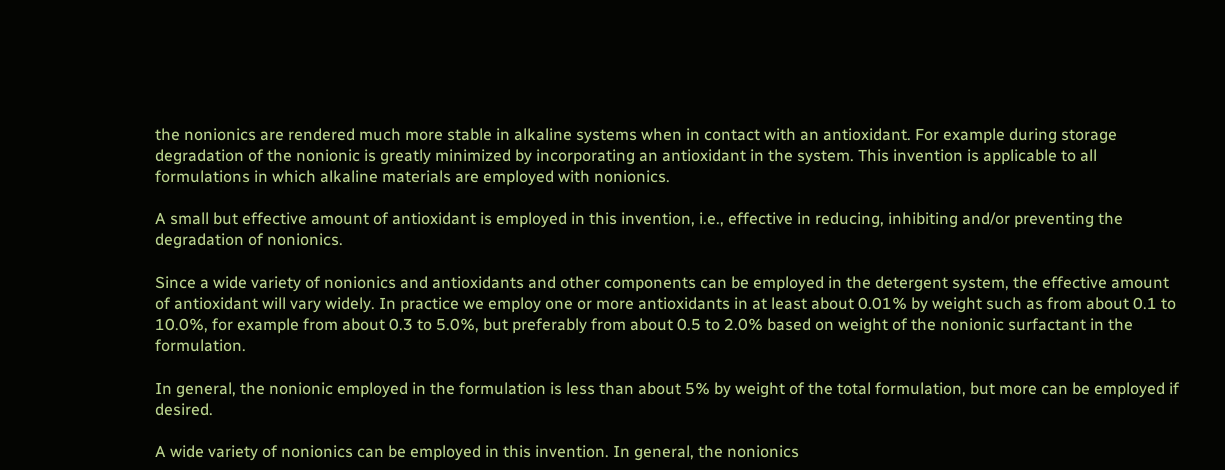the nonionics are rendered much more stable in alkaline systems when in contact with an antioxidant. For example during storage degradation of the nonionic is greatly minimized by incorporating an antioxidant in the system. This invention is applicable to all formulations in which alkaline materials are employed with nonionics.

A small but effective amount of antioxidant is employed in this invention, i.e., effective in reducing, inhibiting and/or preventing the degradation of nonionics.

Since a wide variety of nonionics and antioxidants and other components can be employed in the detergent system, the effective amount of antioxidant will vary widely. In practice we employ one or more antioxidants in at least about 0.01% by weight such as from about 0.1 to 10.0%, for example from about 0.3 to 5.0%, but preferably from about 0.5 to 2.0% based on weight of the nonionic surfactant in the formulation.

In general, the nonionic employed in the formulation is less than about 5% by weight of the total formulation, but more can be employed if desired.

A wide variety of nonionics can be employed in this invention. In general, the nonionics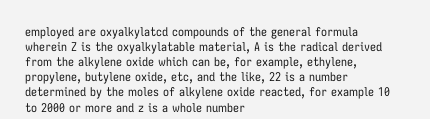employed are oxyalkylatcd compounds of the general formula wherein Z is the oxyalkylatable material, A is the radical derived from the alkylene oxide which can be, for example, ethylene, propylene, butylene oxide, etc, and the like, 22 is a number determined by the moles of alkylene oxide reacted, for example 10 to 2000 or more and z is a whole number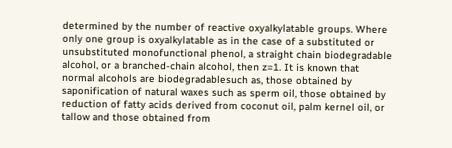determined by the number of reactive oxyalkylatable groups. Where only one group is oxyalkylatable as in the case of a substituted or unsubstituted monofunctional phenol, a straight chain biodegradable alcohol, or a branched-chain alcohol, then z=1. It is known that normal alcohols are biodegradablesuch as, those obtained by saponification of natural waxes such as sperm oil, those obtained by reduction of fatty acids derived from coconut oil, palm kernel oil, or tallow and those obtained from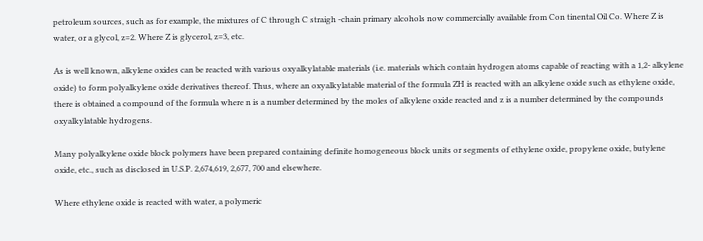petroleum sources, such as for example, the mixtures of C through C straigh -chain primary alcohols now commercially available from Con tinental Oil Co. Where Z is water, or a glycol, z=2. Where Z is glycerol, z=3, etc.

As is well known, alkylene oxides can be reacted with various oxyalkylatable materials (i.e. materials which contain hydrogen atoms capable of reacting with a 1,2- alkylene oxide) to form polyalkylene oxide derivatives thereof. Thus, where an oxyalkylatable material of the formula ZH is reacted with an alkylene oxide such as ethylene oxide, there is obtained a compound of the formula where n is a number determined by the moles of alkylene oxide reacted and z is a number determined by the compounds oxyalkylatable hydrogens.

Many polyalkylene oxide block polymers have been prepared containing definite homogeneous block units or segments of ethylene oxide, propylene oxide, butylene oxide, etc., such as disclosed in U.S.P. 2,674,619, 2,677, 700 and elsewhere.

Where ethylene oxide is reacted with water, a polymeric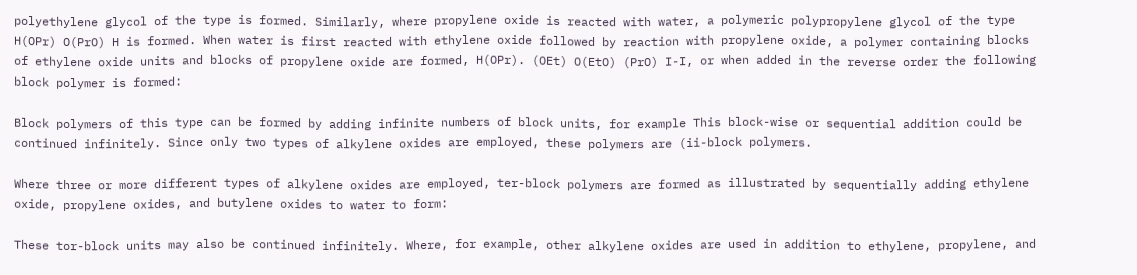polyethylene glycol of the type is formed. Similarly, where propylene oxide is reacted with water, a polymeric polypropylene glycol of the type H(OPr) O(PrO) H is formed. When water is first reacted with ethylene oxide followed by reaction with propylene oxide, a polymer containing blocks of ethylene oxide units and blocks of propylene oxide are formed, H(OPr). (OEt) O(EtO) (PrO) I-I, or when added in the reverse order the following block polymer is formed:

Block polymers of this type can be formed by adding infinite numbers of block units, for example This block-wise or sequential addition could be continued infinitely. Since only two types of alkylene oxides are employed, these polymers are (ii-block polymers.

Where three or more different types of alkylene oxides are employed, ter-block polymers are formed as illustrated by sequentially adding ethylene oxide, propylene oxides, and butylene oxides to water to form:

These tor-block units may also be continued infinitely. Where, for example, other alkylene oxides are used in addition to ethylene, propylene, and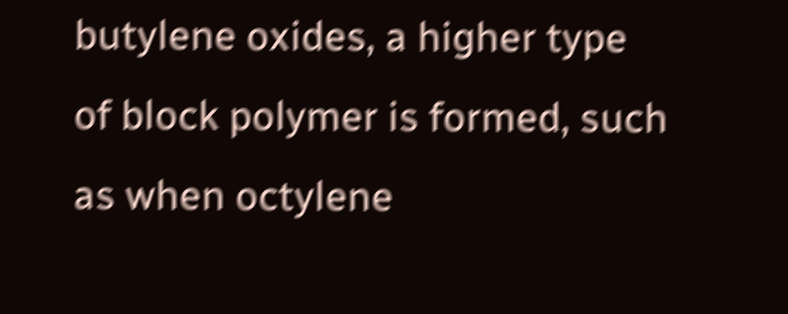butylene oxides, a higher type of block polymer is formed, such as when octylene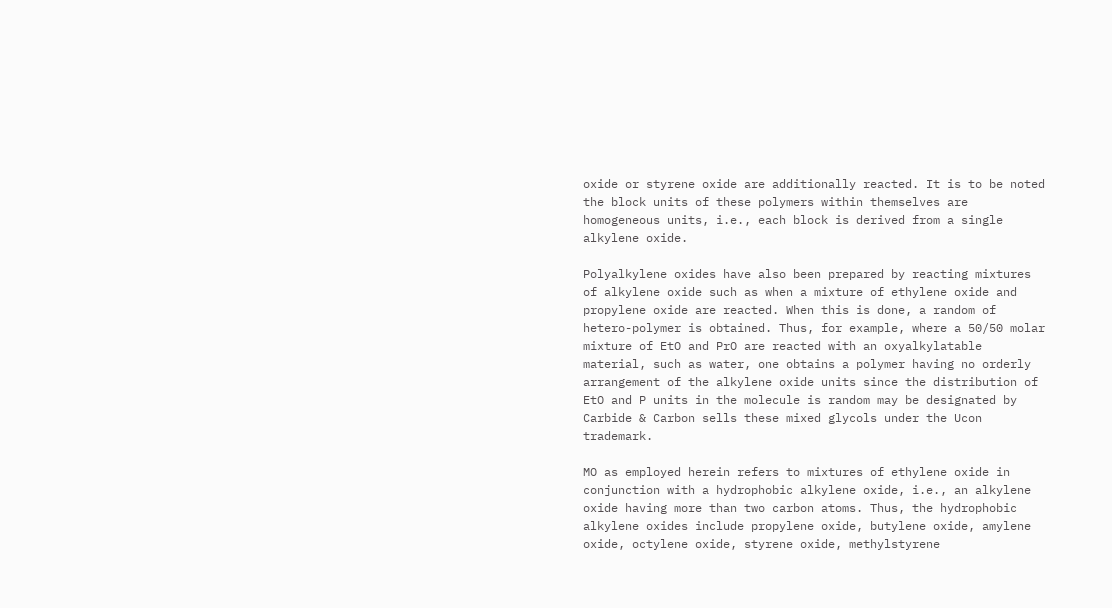oxide or styrene oxide are additionally reacted. It is to be noted the block units of these polymers within themselves are homogeneous units, i.e., each block is derived from a single alkylene oxide.

Polyalkylene oxides have also been prepared by reacting mixtures of alkylene oxide such as when a mixture of ethylene oxide and propylene oxide are reacted. When this is done, a random of hetero-polymer is obtained. Thus, for example, where a 50/50 molar mixture of EtO and PrO are reacted with an oxyalkylatable material, such as water, one obtains a polymer having no orderly arrangement of the alkylene oxide units since the distribution of EtO and P units in the molecule is random may be designated by Carbide & Carbon sells these mixed glycols under the Ucon trademark.

MO as employed herein refers to mixtures of ethylene oxide in conjunction with a hydrophobic alkylene oxide, i.e., an alkylene oxide having more than two carbon atoms. Thus, the hydrophobic alkylene oxides include propylene oxide, butylene oxide, amylene oxide, octylene oxide, styrene oxide, methylstyrene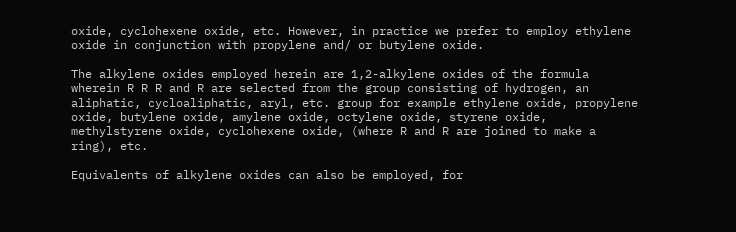oxide, cyclohexene oxide, etc. However, in practice we prefer to employ ethylene oxide in conjunction with propylene and/ or butylene oxide.

The alkylene oxides employed herein are 1,2-alkylene oxides of the formula wherein R R R and R are selected from the group consisting of hydrogen, an aliphatic, cycloaliphatic, aryl, etc. group for example ethylene oxide, propylene oxide, butylene oxide, amylene oxide, octylene oxide, styrene oxide, methylstyrene oxide, cyclohexene oxide, (where R and R are joined to make a ring), etc.

Equivalents of alkylene oxides can also be employed, for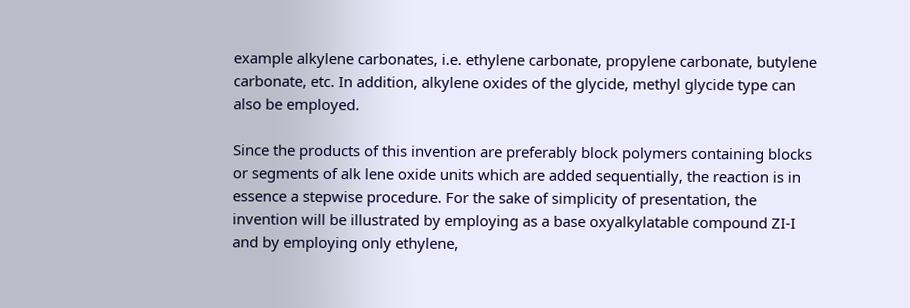example alkylene carbonates, i.e. ethylene carbonate, propylene carbonate, butylene carbonate, etc. In addition, alkylene oxides of the glycide, methyl glycide type can also be employed.

Since the products of this invention are preferably block polymers containing blocks or segments of alk lene oxide units which are added sequentially, the reaction is in essence a stepwise procedure. For the sake of simplicity of presentation, the invention will be illustrated by employing as a base oxyalkylatable compound ZI-I and by employing only ethylene,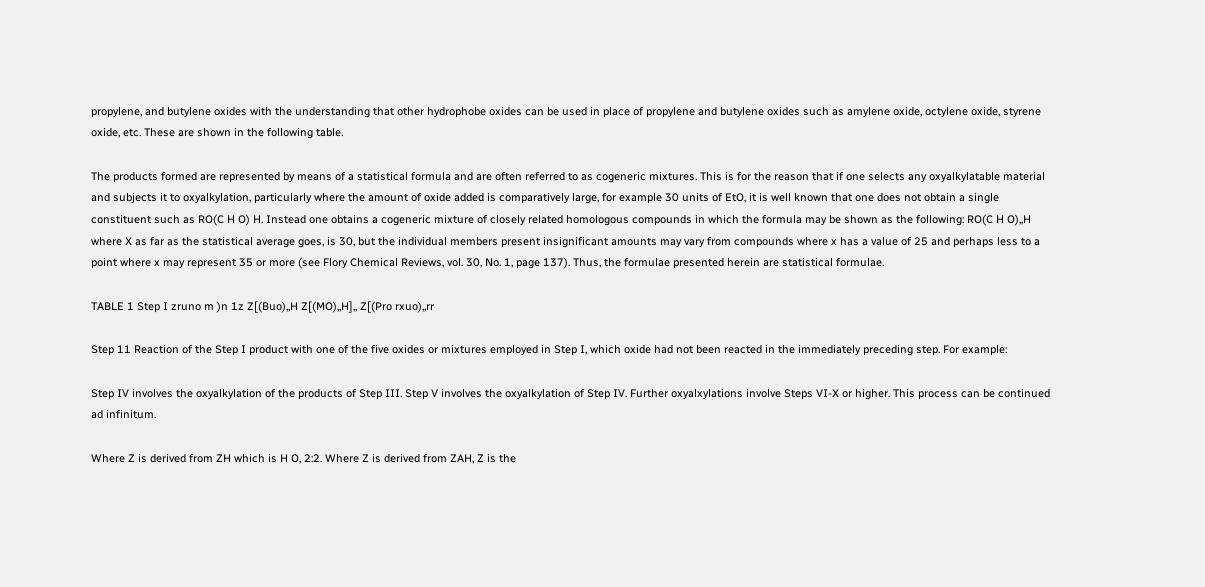propylene, and butylene oxides with the understanding that other hydrophobe oxides can be used in place of propylene and butylene oxides such as amylene oxide, octylene oxide, styrene oxide, etc. These are shown in the following table.

The products formed are represented by means of a statistical formula and are often referred to as cogeneric mixtures. This is for the reason that if one selects any oxyalkylatable material and subjects it to oxyalkylation, particularly where the amount of oxide added is comparatively large, for example 30 units of EtO, it is well known that one does not obtain a single constituent such as RO(C H O) H. Instead one obtains a cogeneric mixture of closely related homologous compounds in which the formula may be shown as the following: RO(C H O),,H where X as far as the statistical average goes, is 30, but the individual members present insignificant amounts may vary from compounds where x has a value of 25 and perhaps less to a point where x may represent 35 or more (see Flory Chemical Reviews, vol. 30, No. 1, page 137). Thus, the formulae presented herein are statistical formulae.

TABLE 1 Step I zruno m )n 1z Z[(Buo),,H Z[(MO),,H],, Z[(Pro rxuo),,rr

Step 11 Reaction of the Step I product with one of the five oxides or mixtures employed in Step I, which oxide had not been reacted in the immediately preceding step. For example:

Step IV involves the oxyalkylation of the products of Step III. Step V involves the oxyalkylation of Step IV. Further oxyalxylations involve Steps VI-X or higher. This process can be continued ad infinitum.

Where Z is derived from ZH which is H O, 2:2. Where Z is derived from ZAH, Z is the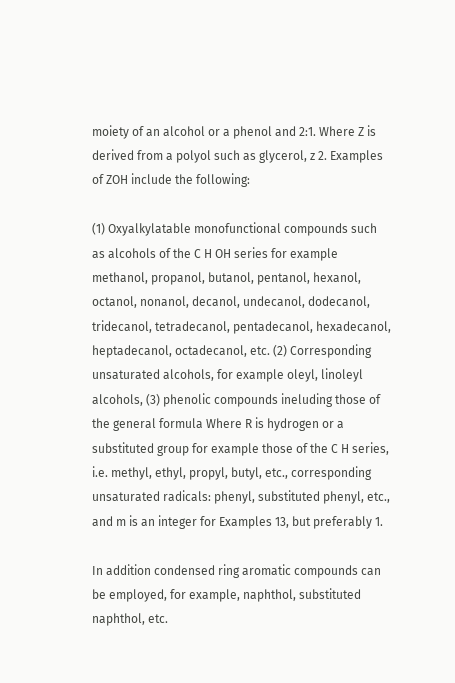moiety of an alcohol or a phenol and 2:1. Where Z is derived from a polyol such as glycerol, z 2. Examples of ZOH include the following:

(1) Oxyalkylatable monofunctional compounds such as alcohols of the C H OH series for example methanol, propanol, butanol, pentanol, hexanol, octanol, nonanol, decanol, undecanol, dodecanol, tridecanol, tetradecanol, pentadecanol, hexadecanol, heptadecanol, octadecanol, etc. (2) Corresponding unsaturated alcohols, for example oleyl, linoleyl alcohols, (3) phenolic compounds ineluding those of the general formula Where R is hydrogen or a substituted group for example those of the C H series, i.e. methyl, ethyl, propyl, butyl, etc., corresponding unsaturated radicals: phenyl, substituted phenyl, etc., and m is an integer for Examples 13, but preferably 1.

In addition condensed ring aromatic compounds can be employed, for example, naphthol, substituted naphthol, etc.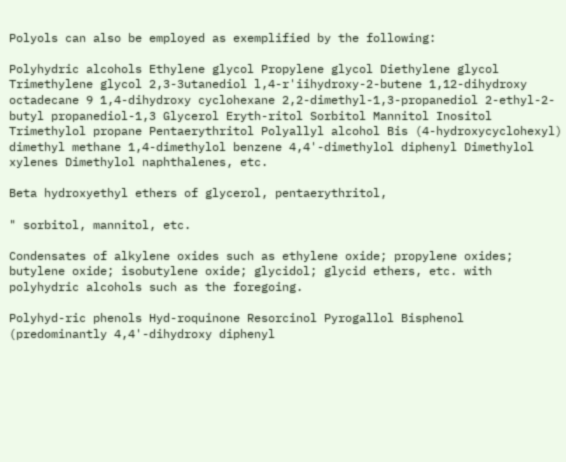Polyols can also be employed as exemplified by the following:

Polyhydric alcohols Ethylene glycol Propylene glycol Diethylene glycol Trimethylene glycol 2,3-3utanediol l,4-r'iihydroxy-2-butene 1,12-dihydroxy octadecane 9 1,4-dihydroxy cyclohexane 2,2-dimethyl-1,3-propanediol 2-ethyl-2-butyl propanediol-1,3 Glycerol Eryth-ritol Sorbitol Mannitol Inositol Trimethylol propane Pentaerythritol Polyallyl alcohol Bis (4-hydroxycyclohexyl) dimethyl methane 1,4-dimethylol benzene 4,4'-dimethylol diphenyl Dimethylol xylenes Dimethylol naphthalenes, etc.

Beta hydroxyethyl ethers of glycerol, pentaerythritol,

" sorbitol, mannitol, etc.

Condensates of alkylene oxides such as ethylene oxide; propylene oxides; butylene oxide; isobutylene oxide; glycidol; glycid ethers, etc. with polyhydric alcohols such as the foregoing.

Polyhyd-ric phenols Hyd-roquinone Resorcinol Pyrogallol Bisphenol (predominantly 4,4'-dihydroxy diphenyl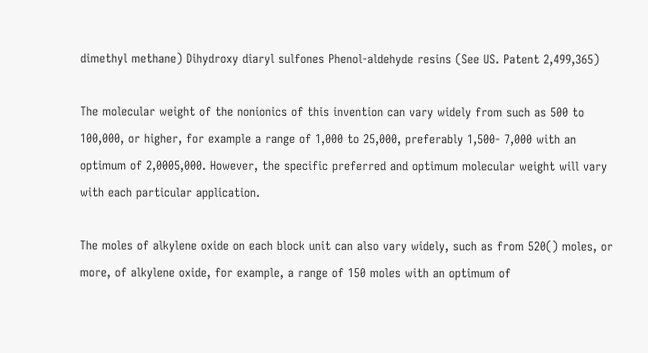dimethyl methane) Dihydroxy diaryl sulfones Phenol-aldehyde resins (See US. Patent 2,499,365)

The molecular weight of the nonionics of this invention can vary widely from such as 500 to 100,000, or higher, for example a range of 1,000 to 25,000, preferably 1,500- 7,000 with an optimum of 2,0005,000. However, the specific preferred and optimum molecular weight will vary with each particular application.

The moles of alkylene oxide on each block unit can also vary widely, such as from 520() moles, or more, of alkylene oxide, for example, a range of 150 moles with an optimum of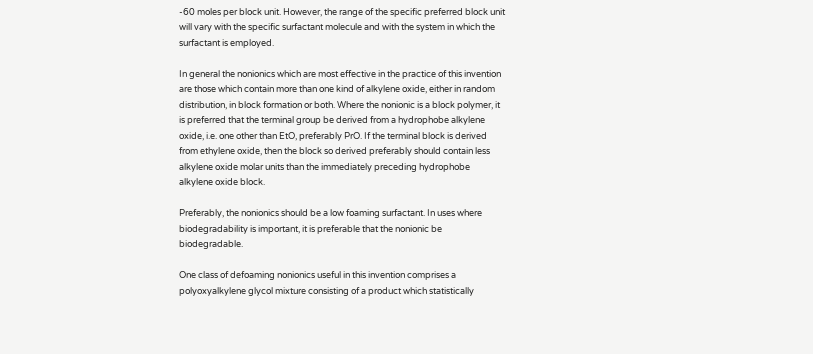-60 moles per block unit. However, the range of the specific preferred block unit will vary with the specific surfactant molecule and with the system in which the surfactant is employed.

In general the nonionics which are most effective in the practice of this invention are those which contain more than one kind of alkylene oxide, either in random distribution, in block formation or both. Where the nonionic is a block polymer, it is preferred that the terminal group be derived from a hydrophobe alkylene oxide, i.e. one other than EtO, preferably PrO. If the terminal block is derived from ethylene oxide, then the block so derived preferably should contain less alkylene oxide molar units than the immediately preceding hydrophobe alkylene oxide block.

Preferably, the nonionics should be a low foaming surfactant. In uses where biodegradability is important, it is preferable that the nonionic be biodegradable.

One class of defoaming nonionics useful in this invention comprises a polyoxyalkylene glycol mixture consisting of a product which statistically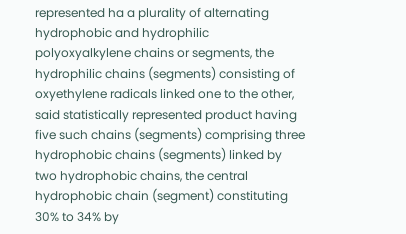represented ha a plurality of alternating hydrophobic and hydrophilic polyoxyalkylene chains or segments, the hydrophilic chains (segments) consisting of oxyethylene radicals linked one to the other, said statistically represented product having five such chains (segments) comprising three hydrophobic chains (segments) linked by two hydrophobic chains, the central hydrophobic chain (segment) constituting 30% to 34% by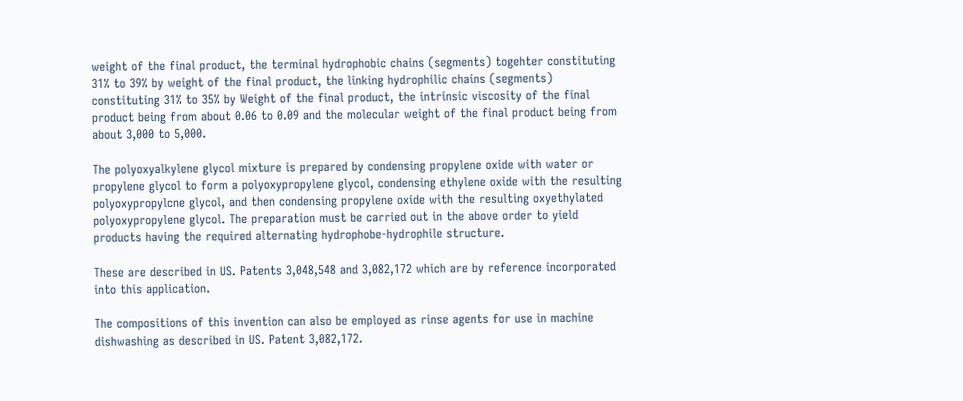weight of the final product, the terminal hydrophobic chains (segments) togehter constituting 31% to 39% by weight of the final product, the linking hydrophilic chains (segments) constituting 31% to 35% by Weight of the final product, the intrinsic viscosity of the final product being from about 0.06 to 0.09 and the molecular weight of the final product being from about 3,000 to 5,000.

The polyoxyalkylene glycol mixture is prepared by condensing propylene oxide with water or propylene glycol to form a polyoxypropylene glycol, condensing ethylene oxide with the resulting polyoxypropylcne glycol, and then condensing propylene oxide with the resulting oxyethylated polyoxypropylene glycol. The preparation must be carried out in the above order to yield products having the required alternating hydrophobe-hydrophile structure.

These are described in US. Patents 3,048,548 and 3,082,172 which are by reference incorporated into this application.

The compositions of this invention can also be employed as rinse agents for use in machine dishwashing as described in US. Patent 3,082,172.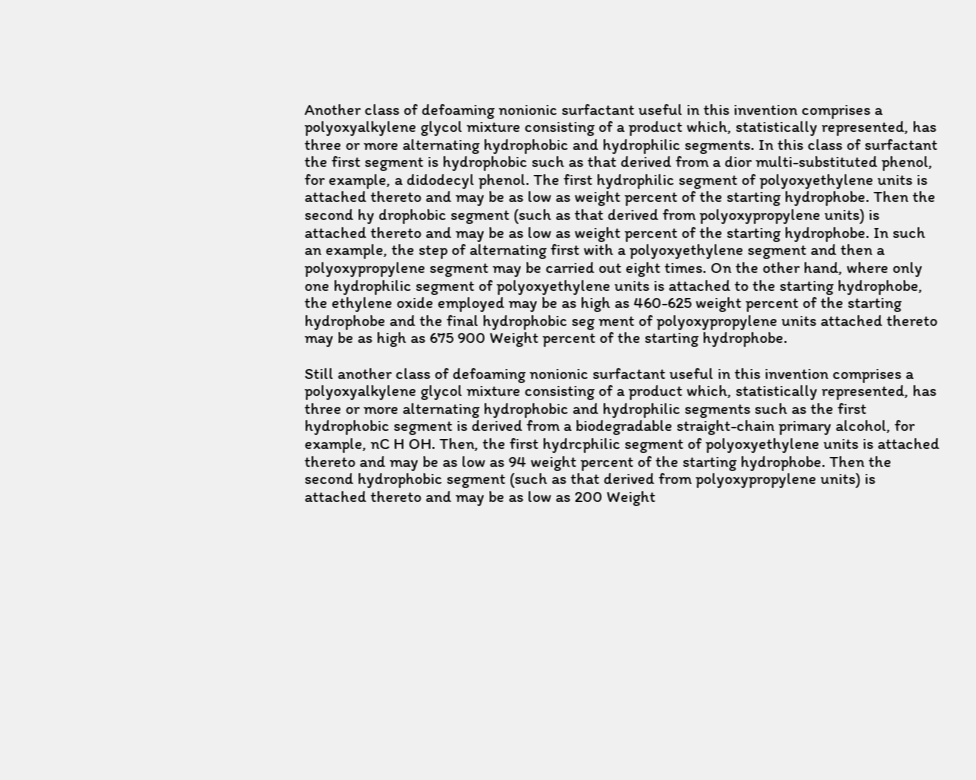Another class of defoaming nonionic surfactant useful in this invention comprises a polyoxyalkylene glycol mixture consisting of a product which, statistically represented, has three or more alternating hydrophobic and hydrophilic segments. In this class of surfactant the first segment is hydrophobic such as that derived from a dior multi-substituted phenol, for example, a didodecyl phenol. The first hydrophilic segment of polyoxyethylene units is attached thereto and may be as low as weight percent of the starting hydrophobe. Then the second hy drophobic segment (such as that derived from polyoxypropylene units) is attached thereto and may be as low as weight percent of the starting hydrophobe. In such an example, the step of alternating first with a polyoxyethylene segment and then a polyoxypropylene segment may be carried out eight times. On the other hand, where only one hydrophilic segment of polyoxyethylene units is attached to the starting hydrophobe, the ethylene oxide employed may be as high as 460-625 weight percent of the starting hydrophobe and the final hydrophobic seg ment of polyoxypropylene units attached thereto may be as high as 675 900 Weight percent of the starting hydrophobe.

Still another class of defoaming nonionic surfactant useful in this invention comprises a polyoxyalkylene glycol mixture consisting of a product which, statistically represented, has three or more alternating hydrophobic and hydrophilic segments such as the first hydrophobic segment is derived from a biodegradable straight-chain primary alcohol, for example, nC H OH. Then, the first hydrcphilic segment of polyoxyethylene units is attached thereto and may be as low as 94 weight percent of the starting hydrophobe. Then the second hydrophobic segment (such as that derived from polyoxypropylene units) is attached thereto and may be as low as 200 Weight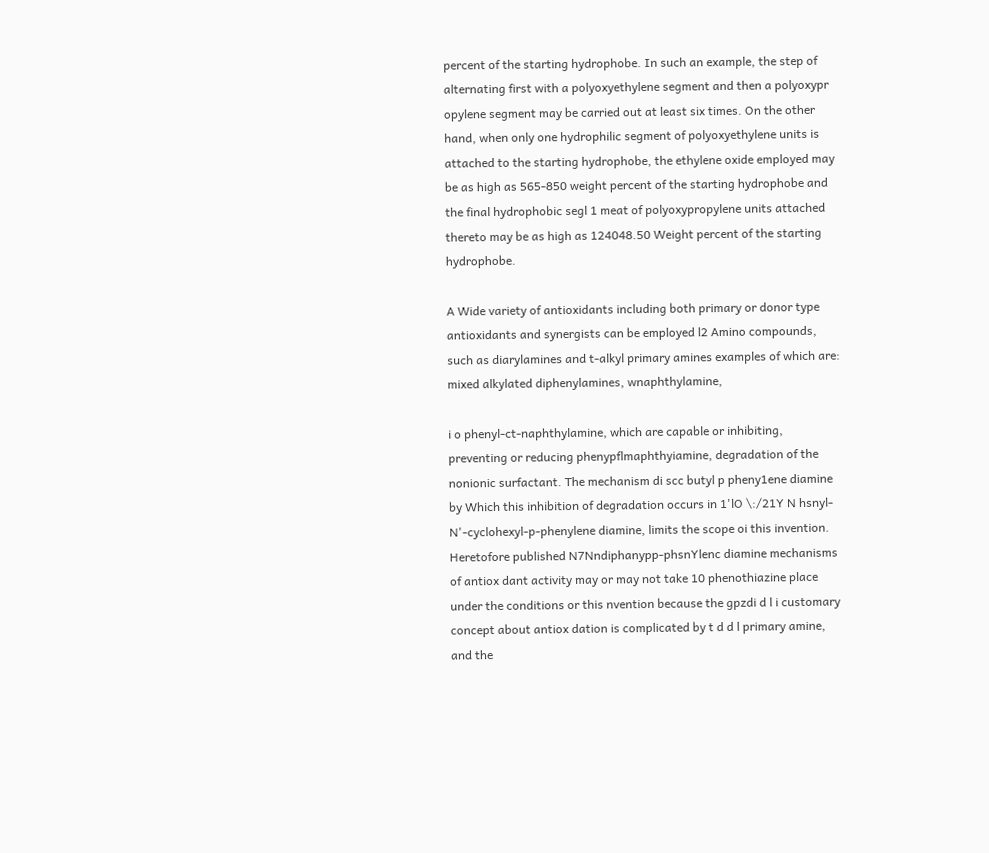percent of the starting hydrophobe. In such an example, the step of alternating first with a polyoxyethylene segment and then a polyoxypr opylene segment may be carried out at least six times. On the other hand, when only one hydrophilic segment of polyoxyethylene units is attached to the starting hydrophobe, the ethylene oxide employed may be as high as 565-850 weight percent of the starting hydrophobe and the final hydrophobic segl 1 meat of polyoxypropylene units attached thereto may be as high as 124048.50 Weight percent of the starting hydrophobe.

A Wide variety of antioxidants including both primary or donor type antioxidants and synergists can be employed l2 Amino compounds, such as diarylamines and t-alkyl primary amines examples of which are: mixed alkylated diphenylamines, wnaphthylamine,

i o phenyl-ct-naphthylamine, which are capable or inhibiting, preventing or reducing phenypflmaphthyiamine, degradation of the nonionic surfactant. The mechanism di scc butyl p pheny1ene diamine by Which this inhibition of degradation occurs in 1'lO \:/21Y N hsnyl-N'-cyclohexyl-p-phenylene diamine, limits the scope oi this invention. Heretofore published N7Nndiphanypp-phsnYlenc diamine mechanisms of antiox dant activity may or may not take 10 phenothiazine place under the conditions or this nvention because the gpzdi d l i customary concept about antiox dation is complicated by t d d l primary amine, and the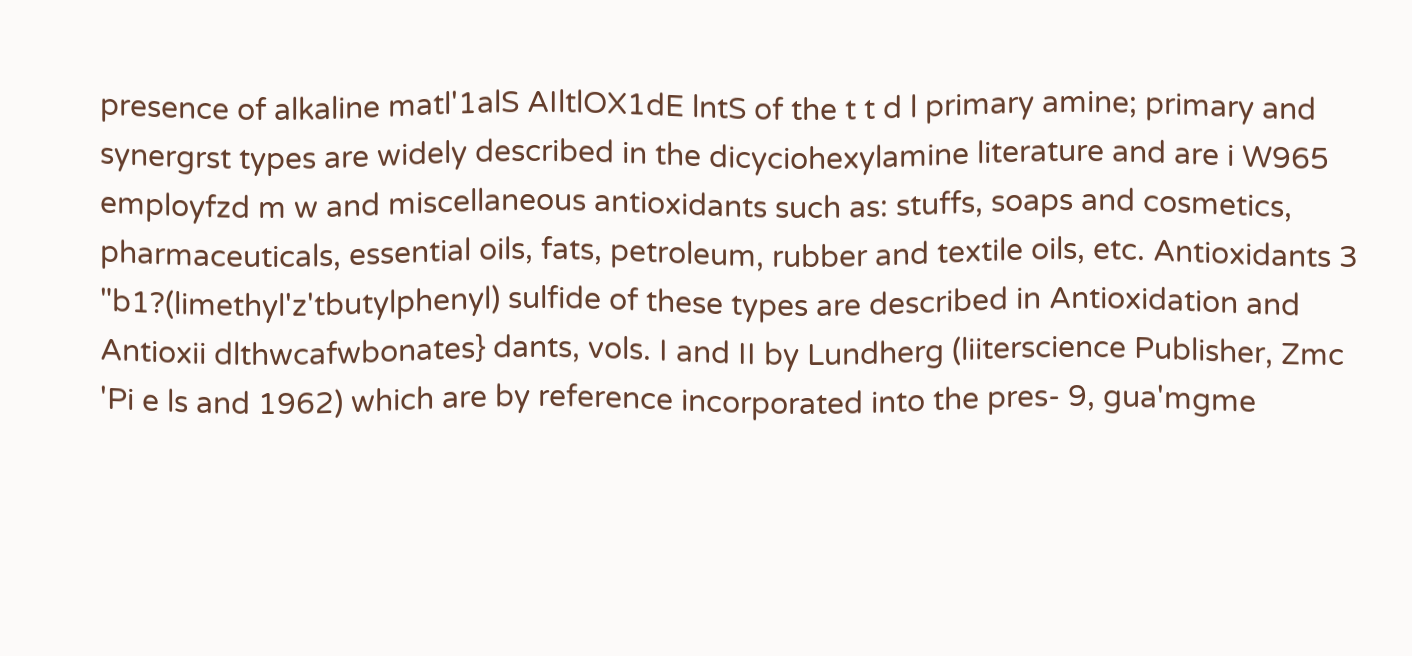presence of alkaline matl'1alS AIltlOX1dE lntS of the t t d l primary amine; primary and synergrst types are widely described in the dicyciohexylamine literature and are i W965 employfzd m w and miscellaneous antioxidants such as: stuffs, soaps and cosmetics, pharmaceuticals, essential oils, fats, petroleum, rubber and textile oils, etc. Antioxidants 3 "b1?(limethyl'z'tbutylphenyl) sulfide of these types are described in Antioxidation and Antioxii dlthwcafwbonates} dants, vols. I and II by Lundherg (liiterscience Publisher, Zmc 'Pi e ls and 1962) which are by reference incorporated into the pres- 9, gua'mgme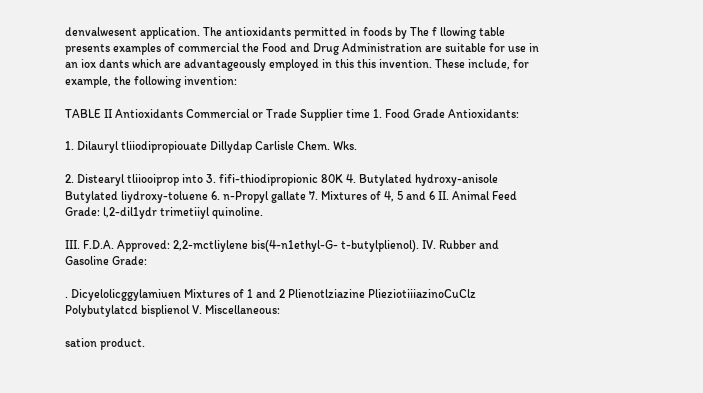denvalwesent application. The antioxidants permitted in foods by The f llowing table presents examples of commercial the Food and Drug Administration are suitable for use in an iox dants which are advantageously employed in this this invention. These include, for example, the following invention:

TABLE II Antioxidants Commercial or Trade Supplier time 1. Food Grade Antioxidants:

1. Dilauryl tliiodipropiouate Dillydap Carlisle Chem. Wks.

2. Distearyl tliiooiprop into 3. fifi-thiodipropionic 80K 4. Butylated hydroxy-anisole Butylated liydroxy-toluene 6. n-Propyl gallate 7. Mixtures of 4, 5 and 6 II. Animal Feed Grade: l,2-dil1ydr trimetiiyl quinoline.

III. F.D.A. Approved: 2,2-mctliylene bis(4-n1ethyl-G- t-butylplienol). IV. Rubber and Gasoline Grade:

. Dicyelolicggylamiuen Mixtures of 1 and 2 Plienotlziazine PlieziotiiiazinoCuClz Polybutylatcd bisplienol V. Miscellaneous:

sation product.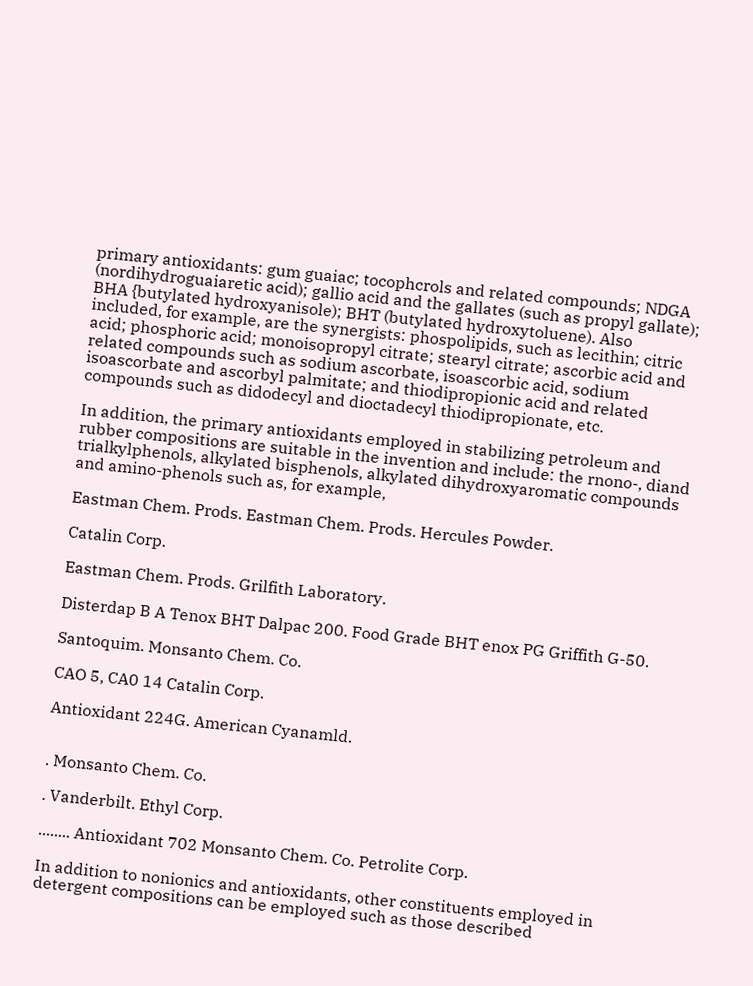primary antioxidants: gum guaiac; tocophcrols and related compounds; NDGA (nordihydroguaiaretic acid); gallio acid and the gallates (such as propyl gallate); BHA {butylated hydroxyanisole); BHT (butylated hydroxytoluene). Also included, for example, are the synergists: phospolipids, such as lecithin; citric acid; phosphoric acid; monoisopropyl citrate; stearyl citrate; ascorbic acid and related compounds such as sodium ascorbate, isoascorbic acid, sodium isoascorbate and ascorbyl palmitate; and thiodipropionic acid and related compounds such as didodecyl and dioctadecyl thiodipropionate, etc.

In addition, the primary antioxidants employed in stabilizing petroleum and rubber compositions are suitable in the invention and include: the rnono-, diand trialkylphenols, alkylated bisphenols, alkylated dihydroxyaromatic compounds and amino-phenols such as, for example,

Eastman Chem. Prods. Eastman Chem. Prods. Hercules Powder.

Catalin Corp.

Eastman Chem. Prods. Grilfith Laboratory.

Disterdap B A Tenox BHT Dalpac 200. Food Grade BHT enox PG Griffith G-50.

Santoquim. Monsanto Chem. Co.

CAO 5, CA0 14 Catalin Corp.

Antioxidant 224G. American Cyanamld.


. Monsanto Chem. Co.

. Vanderbilt. Ethyl Corp.

........ Antioxidant 702 Monsanto Chem. Co. Petrolite Corp.

In addition to nonionics and antioxidants, other constituents employed in detergent compositions can be employed such as those described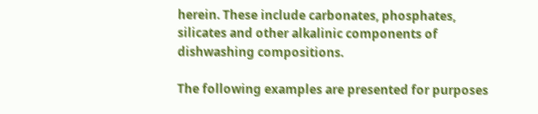herein. These include carbonates, phosphates, silicates and other alkalinic components of dishwashing compositions.

The following examples are presented for purposes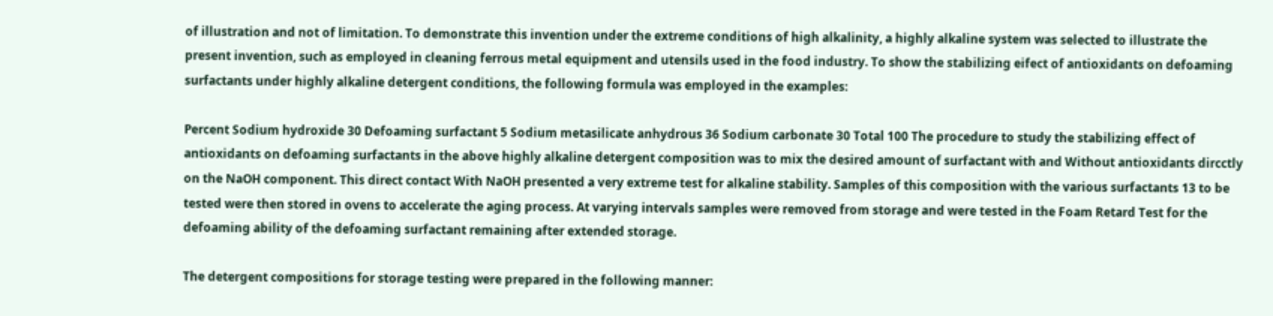of illustration and not of limitation. To demonstrate this invention under the extreme conditions of high alkalinity, a highly alkaline system was selected to illustrate the present invention, such as employed in cleaning ferrous metal equipment and utensils used in the food industry. To show the stabilizing eifect of antioxidants on defoaming surfactants under highly alkaline detergent conditions, the following formula was employed in the examples:

Percent Sodium hydroxide 30 Defoaming surfactant 5 Sodium metasilicate anhydrous 36 Sodium carbonate 30 Total 100 The procedure to study the stabilizing effect of antioxidants on defoaming surfactants in the above highly alkaline detergent composition was to mix the desired amount of surfactant with and Without antioxidants dircctly on the NaOH component. This direct contact With NaOH presented a very extreme test for alkaline stability. Samples of this composition with the various surfactants 13 to be tested were then stored in ovens to accelerate the aging process. At varying intervals samples were removed from storage and were tested in the Foam Retard Test for the defoaming ability of the defoaming surfactant remaining after extended storage.

The detergent compositions for storage testing were prepared in the following manner: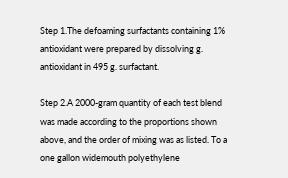Step 1.The defoaming surfactants containing 1% antioxidant were prepared by dissolving g. antioxidant in 495 g. surfactant.

Step 2.A 2000-gram quantity of each test blend was made according to the proportions shown above, and the order of mixing was as listed. To a one gallon widemouth polyethylene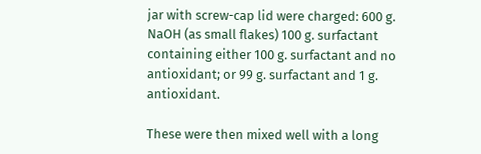jar with screw-cap lid were charged: 600 g. NaOH (as small flakes) 100 g. surfactant containing either 100 g. surfactant and no antioxidant; or 99 g. surfactant and 1 g. antioxidant.

These were then mixed well with a long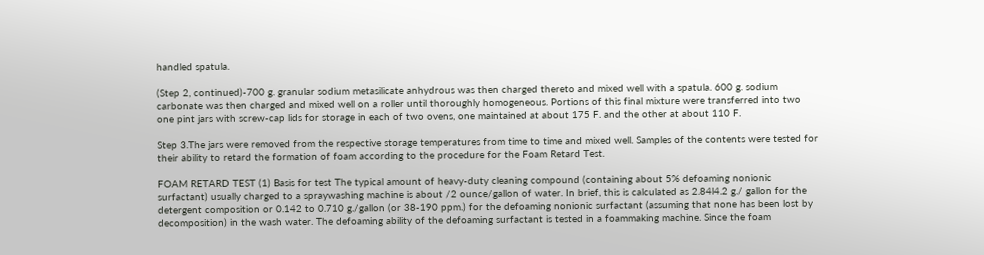handled spatula.

(Step 2, continued)-700 g. granular sodium metasilicate anhydrous was then charged thereto and mixed well with a spatula. 600 g. sodium carbonate was then charged and mixed well on a roller until thoroughly homogeneous. Portions of this final mixture were transferred into two one pint jars with screw-cap lids for storage in each of two ovens, one maintained at about 175 F. and the other at about 110 F.

Step 3.The jars were removed from the respective storage temperatures from time to time and mixed well. Samples of the contents were tested for their ability to retard the formation of foam according to the procedure for the Foam Retard Test.

FOAM RETARD TEST (1) Basis for test The typical amount of heavy-duty cleaning compound (containing about 5% defoaming nonionic surfactant) usually charged to a spraywashing machine is about /2 ounce/gallon of water. In brief, this is calculated as 2.84l4.2 g./ gallon for the detergent composition or 0.142 to 0.710 g./gallon (or 38-190 ppm.) for the defoaming nonionic surfactant (assuming that none has been lost by decomposition) in the wash water. The defoaming ability of the defoaming surfactant is tested in a foammaking machine. Since the foam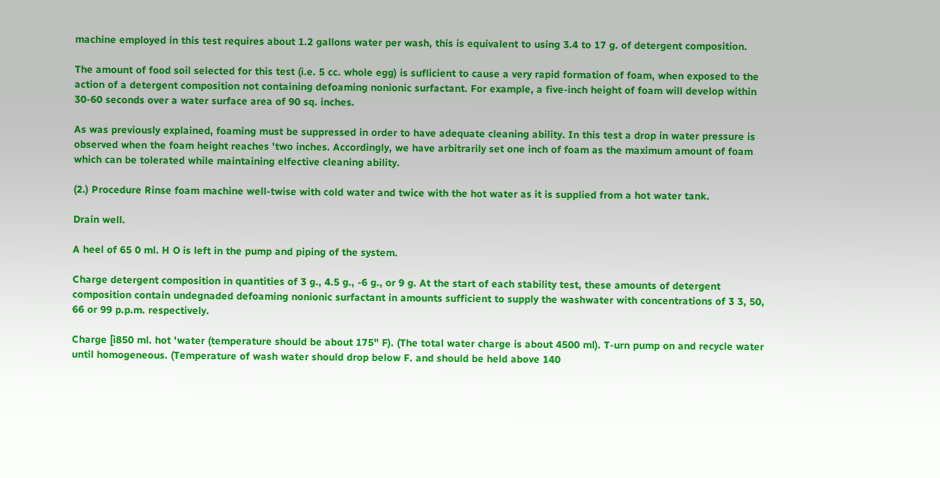machine employed in this test requires about 1.2 gallons water per wash, this is equivalent to using 3.4 to 17 g. of detergent composition.

The amount of food soil selected for this test (i.e. 5 cc. whole egg) is suflicient to cause a very rapid formation of foam, when exposed to the action of a detergent composition not containing defoaming nonionic surfactant. For example, a five-inch height of foam will develop within 30-60 seconds over a water surface area of 90 sq. inches.

As was previously explained, foaming must be suppressed in order to have adequate cleaning ability. In this test a drop in water pressure is observed when the foam height reaches 'two inches. Accordingly, we have arbitrarily set one inch of foam as the maximum amount of foam which can be tolerated while maintaining elfective cleaning ability.

(2.) Procedure Rinse foam machine well-twise with cold water and twice with the hot water as it is supplied from a hot water tank.

Drain well.

A heel of 65 0 ml. H O is left in the pump and piping of the system.

Charge detergent composition in quantities of 3 g., 4.5 g., -6 g., or 9 g. At the start of each stability test, these amounts of detergent composition contain undegnaded defoaming nonionic surfactant in amounts sufficient to supply the washwater with concentrations of 3 3, 50, 66 or 99 p.p.m. respectively.

Charge [i850 ml. hot 'water (temperature should be about 175" F). (The total water charge is about 4500 ml). T-urn pump on and recycle water until homogeneous. (Temperature of wash water should drop below F. and should be held above 140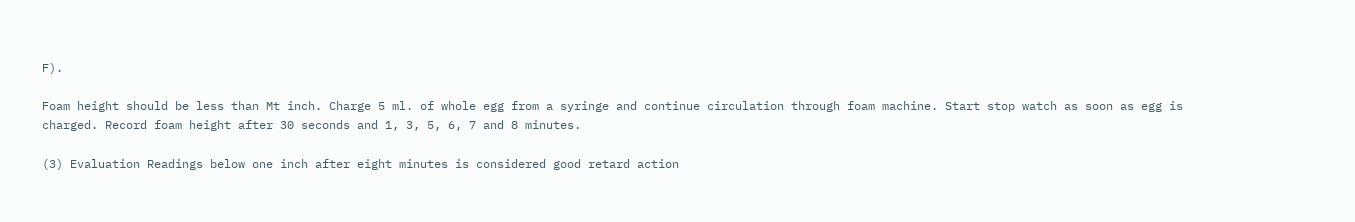F).

Foam height should be less than Mt inch. Charge 5 ml. of whole egg from a syringe and continue circulation through foam machine. Start stop watch as soon as egg is charged. Record foam height after 30 seconds and 1, 3, 5, 6, 7 and 8 minutes.

(3) Evaluation Readings below one inch after eight minutes is considered good retard action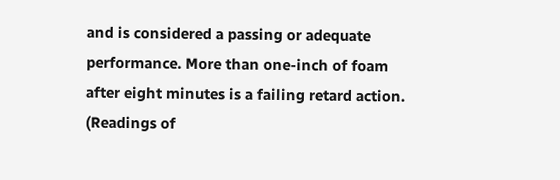and is considered a passing or adequate performance. More than one-inch of foam after eight minutes is a failing retard action. (Readings of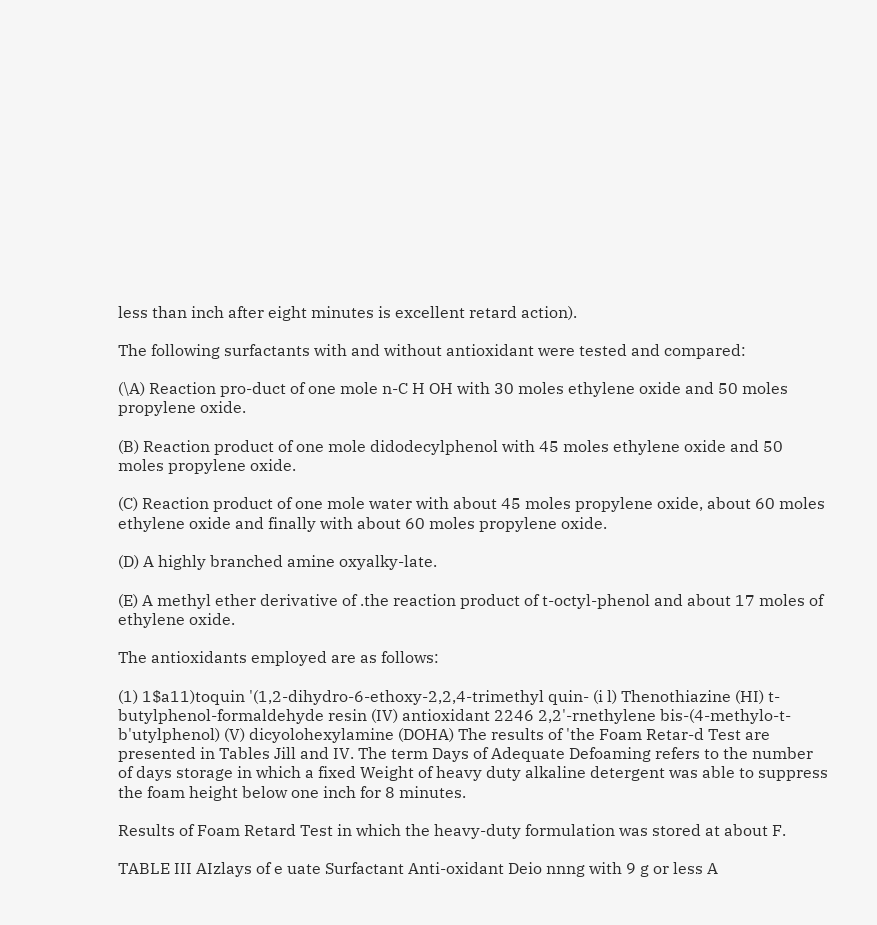less than inch after eight minutes is excellent retard action).

The following surfactants with and without antioxidant were tested and compared:

(\A) Reaction pro-duct of one mole n-C H OH with 30 moles ethylene oxide and 50 moles propylene oxide.

(B) Reaction product of one mole didodecylphenol with 45 moles ethylene oxide and 50 moles propylene oxide.

(C) Reaction product of one mole water with about 45 moles propylene oxide, about 60 moles ethylene oxide and finally with about 60 moles propylene oxide.

(D) A highly branched amine oxyalky-late.

(E) A methyl ether derivative of .the reaction product of t-octyl-phenol and about 17 moles of ethylene oxide.

The antioxidants employed are as follows:

(1) 1$a11)toquin '(1,2-dihydro-6-ethoxy-2,2,4-trimethyl quin- (i l) Thenothiazine (HI) t-butylphenol-formaldehyde resin (IV) antioxidant 2246 2,2'-rnethylene bis-(4-methylo-t-b'utylphenol) (V) dicyolohexylamine (DOHA) The results of 'the Foam Retar-d Test are presented in Tables Jill and IV. The term Days of Adequate Defoaming refers to the number of days storage in which a fixed Weight of heavy duty alkaline detergent was able to suppress the foam height below one inch for 8 minutes.

Results of Foam Retard Test in which the heavy-duty formulation was stored at about F.

TABLE III AIzlays of e uate Surfactant Anti-oxidant Deio nnng with 9 g or less A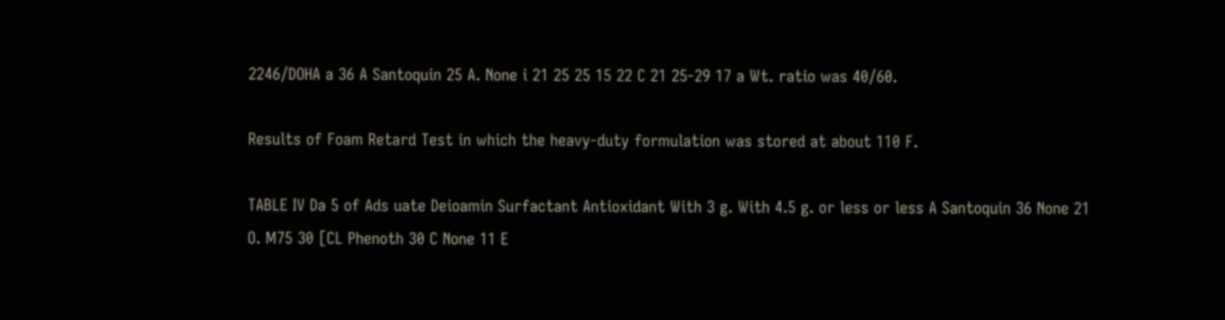2246/DOHA a 36 A Santoquin 25 A. None i 21 25 25 15 22 C 21 25-29 17 a Wt. ratio was 40/60.

Results of Foam Retard Test in which the heavy-duty formulation was stored at about 110 F.

TABLE IV Da 5 of Ads uate Deioamin Surfactant Antioxidant With 3 g. With 4.5 g. or less or less A Santoquin 36 None 21 O. M75 30 [CL Phenoth 30 C None 11 E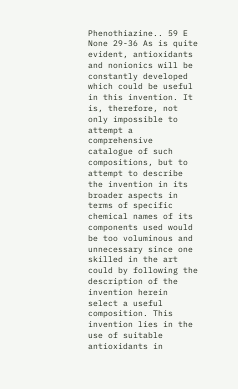Phenothiazine.. 59 E None 29-36 As is quite evident, antioxidants and nonionics will be constantly developed which could be useful in this invention. It is, therefore, not only impossible to attempt a comprehensive catalogue of such compositions, but to attempt to describe the invention in its broader aspects in terms of specific chemical names of its components used would be too voluminous and unnecessary since one skilled in the art could by following the description of the invention herein select a useful composition. This invention lies in the use of suitable antioxidants in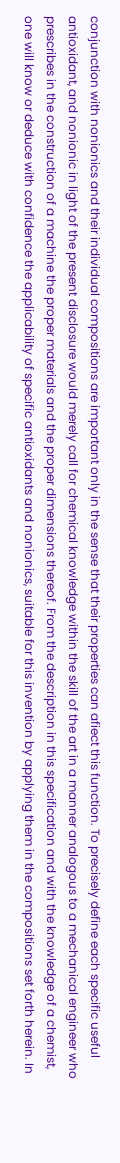conjunction with nonionics and their individual compositions are important only in the sense that their properties can afiect this function. To precisely define each specific useful antioxidant, and nonionic in light of the present disclosure would merely call for chemical knowledge within the skill of the art in a manner analogous to a mechanical engineer who prescribes in the construction of a machine the proper materials and the proper dimensions thereof. From the description in this specification and with the knowledge of a chemist, one will know or deduce with confidence the applicability of specific antioxidants and nonionics, suitable for this invention by applying them in the compositions set forth herein. In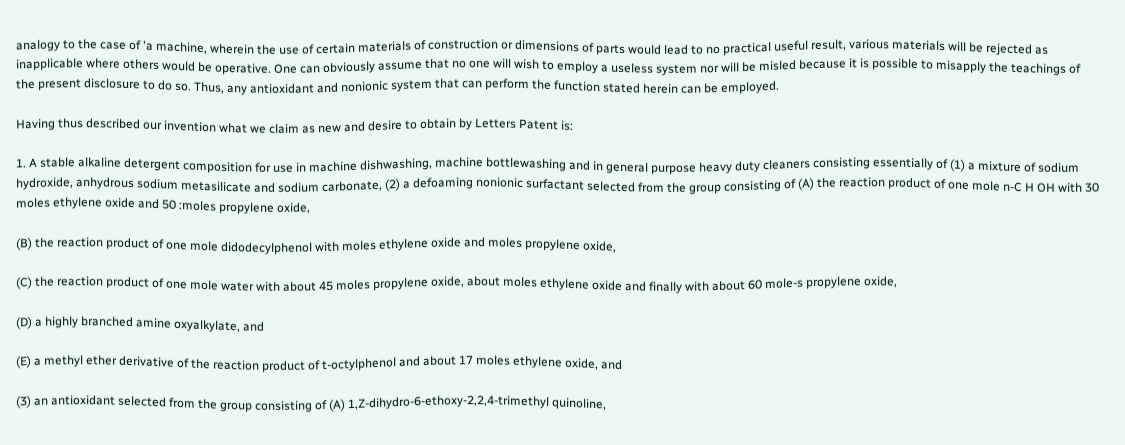analogy to the case of 'a machine, wherein the use of certain materials of construction or dimensions of parts would lead to no practical useful result, various materials will be rejected as inapplicable where others would be operative. One can obviously assume that no one will wish to employ a useless system nor will be misled because it is possible to misapply the teachings of the present disclosure to do so. Thus, any antioxidant and nonionic system that can perform the function stated herein can be employed.

Having thus described our invention what we claim as new and desire to obtain by Letters Patent is:

1. A stable alkaline detergent composition for use in machine dishwashing, machine bottlewashing and in general purpose heavy duty cleaners consisting essentially of (1) a mixture of sodium hydroxide, anhydrous sodium metasilicate and sodium carbonate, (2) a defoaming nonionic surfactant selected from the group consisting of (A) the reaction product of one mole n-C H OH with 30 moles ethylene oxide and 50 :moles propylene oxide,

(B) the reaction product of one mole didodecylphenol with moles ethylene oxide and moles propylene oxide,

(C) the reaction product of one mole water with about 45 moles propylene oxide, about moles ethylene oxide and finally with about 60 mole-s propylene oxide,

(D) a highly branched amine oxyalkylate, and

(E) a methyl ether derivative of the reaction product of t-octylphenol and about 17 moles ethylene oxide, and

(3) an antioxidant selected from the group consisting of (A) 1,Z-dihydro-6-ethoxy-2,2,4-trimethyl quinoline,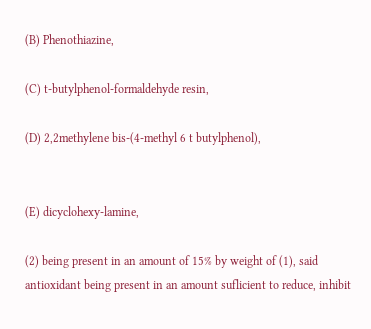(B) Phenothiazine,

(C) t-butylphenol-formaldehyde resin,

(D) 2,2methylene bis-(4-methyl 6 t butylphenol),


(E) dicyclohexy-lamine,

(2) being present in an amount of 15% by weight of (1), said antioxidant being present in an amount suflicient to reduce, inhibit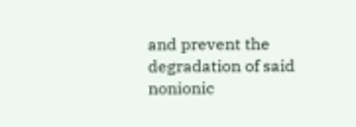and prevent the degradation of said nonionic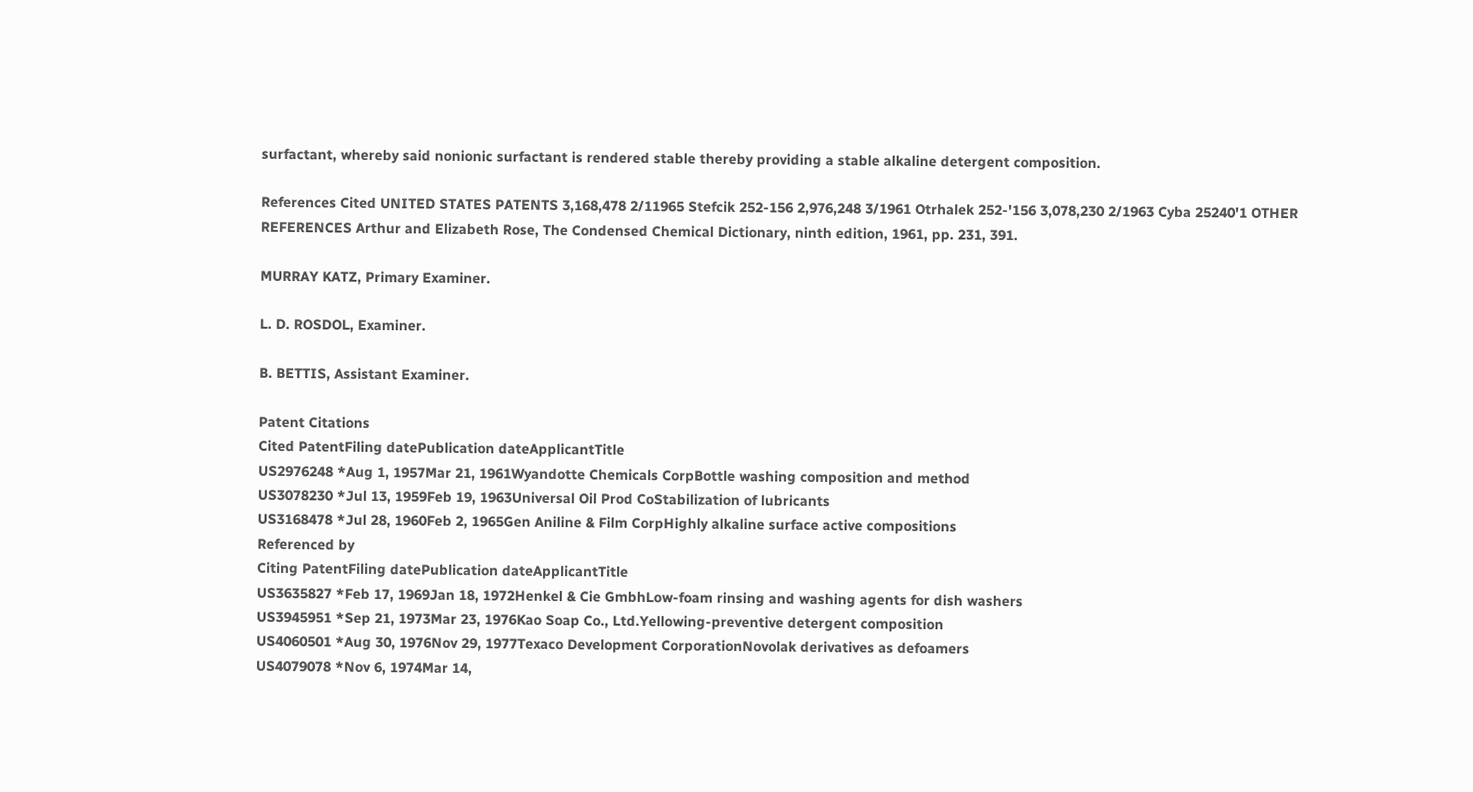surfactant, whereby said nonionic surfactant is rendered stable thereby providing a stable alkaline detergent composition.

References Cited UNITED STATES PATENTS 3,168,478 2/11965 Stefcik 252-156 2,976,248 3/1961 Otrhalek 252-'156 3,078,230 2/1963 Cyba 25240'1 OTHER REFERENCES Arthur and Elizabeth Rose, The Condensed Chemical Dictionary, ninth edition, 1961, pp. 231, 391.

MURRAY KATZ, Primary Examiner.

L. D. ROSDOL, Examiner.

B. BETTIS, Assistant Examiner.

Patent Citations
Cited PatentFiling datePublication dateApplicantTitle
US2976248 *Aug 1, 1957Mar 21, 1961Wyandotte Chemicals CorpBottle washing composition and method
US3078230 *Jul 13, 1959Feb 19, 1963Universal Oil Prod CoStabilization of lubricants
US3168478 *Jul 28, 1960Feb 2, 1965Gen Aniline & Film CorpHighly alkaline surface active compositions
Referenced by
Citing PatentFiling datePublication dateApplicantTitle
US3635827 *Feb 17, 1969Jan 18, 1972Henkel & Cie GmbhLow-foam rinsing and washing agents for dish washers
US3945951 *Sep 21, 1973Mar 23, 1976Kao Soap Co., Ltd.Yellowing-preventive detergent composition
US4060501 *Aug 30, 1976Nov 29, 1977Texaco Development CorporationNovolak derivatives as defoamers
US4079078 *Nov 6, 1974Mar 14,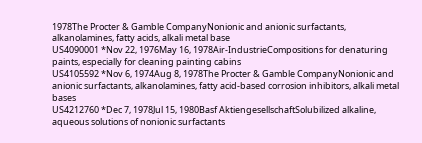1978The Procter & Gamble CompanyNonionic and anionic surfactants, alkanolamines, fatty acids, alkali metal base
US4090001 *Nov 22, 1976May 16, 1978Air-IndustrieCompositions for denaturing paints, especially for cleaning painting cabins
US4105592 *Nov 6, 1974Aug 8, 1978The Procter & Gamble CompanyNonionic and anionic surfactants, alkanolamines, fatty acid-based corrosion inhibitors, alkali metal bases
US4212760 *Dec 7, 1978Jul 15, 1980Basf AktiengesellschaftSolubilized alkaline, aqueous solutions of nonionic surfactants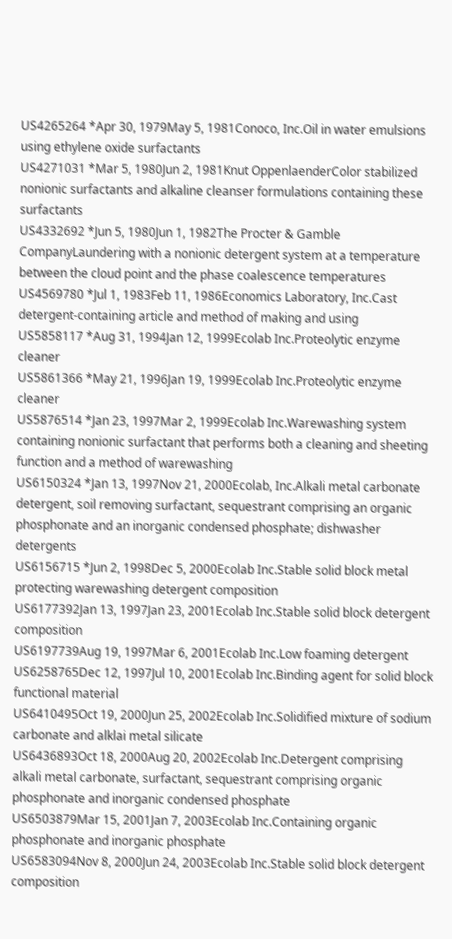US4265264 *Apr 30, 1979May 5, 1981Conoco, Inc.Oil in water emulsions using ethylene oxide surfactants
US4271031 *Mar 5, 1980Jun 2, 1981Knut OppenlaenderColor stabilized nonionic surfactants and alkaline cleanser formulations containing these surfactants
US4332692 *Jun 5, 1980Jun 1, 1982The Procter & Gamble CompanyLaundering with a nonionic detergent system at a temperature between the cloud point and the phase coalescence temperatures
US4569780 *Jul 1, 1983Feb 11, 1986Economics Laboratory, Inc.Cast detergent-containing article and method of making and using
US5858117 *Aug 31, 1994Jan 12, 1999Ecolab Inc.Proteolytic enzyme cleaner
US5861366 *May 21, 1996Jan 19, 1999Ecolab Inc.Proteolytic enzyme cleaner
US5876514 *Jan 23, 1997Mar 2, 1999Ecolab Inc.Warewashing system containing nonionic surfactant that performs both a cleaning and sheeting function and a method of warewashing
US6150324 *Jan 13, 1997Nov 21, 2000Ecolab, Inc.Alkali metal carbonate detergent, soil removing surfactant, sequestrant comprising an organic phosphonate and an inorganic condensed phosphate; dishwasher detergents
US6156715 *Jun 2, 1998Dec 5, 2000Ecolab Inc.Stable solid block metal protecting warewashing detergent composition
US6177392Jan 13, 1997Jan 23, 2001Ecolab Inc.Stable solid block detergent composition
US6197739Aug 19, 1997Mar 6, 2001Ecolab Inc.Low foaming detergent
US6258765Dec 12, 1997Jul 10, 2001Ecolab Inc.Binding agent for solid block functional material
US6410495Oct 19, 2000Jun 25, 2002Ecolab Inc.Solidified mixture of sodium carbonate and alklai metal silicate
US6436893Oct 18, 2000Aug 20, 2002Ecolab Inc.Detergent comprising alkali metal carbonate, surfactant, sequestrant comprising organic phosphonate and inorganic condensed phosphate
US6503879Mar 15, 2001Jan 7, 2003Ecolab Inc.Containing organic phosphonate and inorganic phosphate
US6583094Nov 8, 2000Jun 24, 2003Ecolab Inc.Stable solid block detergent composition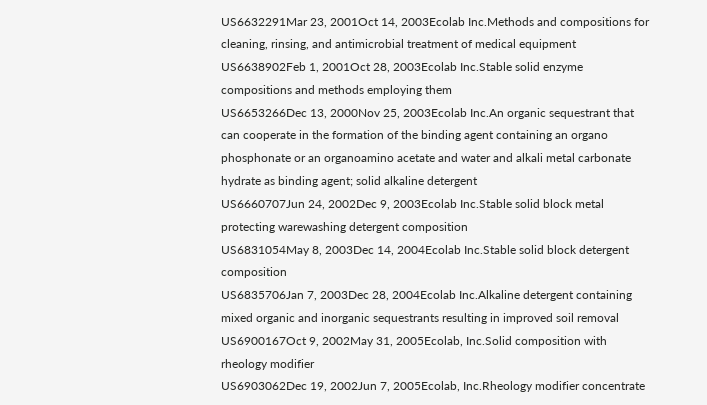US6632291Mar 23, 2001Oct 14, 2003Ecolab Inc.Methods and compositions for cleaning, rinsing, and antimicrobial treatment of medical equipment
US6638902Feb 1, 2001Oct 28, 2003Ecolab Inc.Stable solid enzyme compositions and methods employing them
US6653266Dec 13, 2000Nov 25, 2003Ecolab Inc.An organic sequestrant that can cooperate in the formation of the binding agent containing an organo phosphonate or an organoamino acetate and water and alkali metal carbonate hydrate as binding agent; solid alkaline detergent
US6660707Jun 24, 2002Dec 9, 2003Ecolab Inc.Stable solid block metal protecting warewashing detergent composition
US6831054May 8, 2003Dec 14, 2004Ecolab Inc.Stable solid block detergent composition
US6835706Jan 7, 2003Dec 28, 2004Ecolab Inc.Alkaline detergent containing mixed organic and inorganic sequestrants resulting in improved soil removal
US6900167Oct 9, 2002May 31, 2005Ecolab, Inc.Solid composition with rheology modifier
US6903062Dec 19, 2002Jun 7, 2005Ecolab, Inc.Rheology modifier concentrate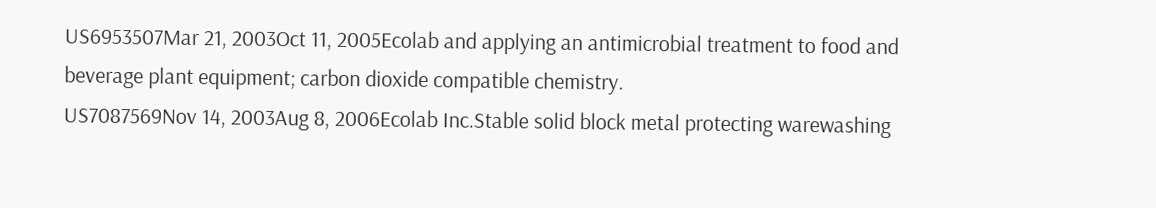US6953507Mar 21, 2003Oct 11, 2005Ecolab and applying an antimicrobial treatment to food and beverage plant equipment; carbon dioxide compatible chemistry.
US7087569Nov 14, 2003Aug 8, 2006Ecolab Inc.Stable solid block metal protecting warewashing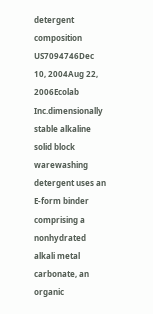detergent composition
US7094746Dec 10, 2004Aug 22, 2006Ecolab Inc.dimensionally stable alkaline solid block warewashing detergent uses an E-form binder comprising a nonhydrated alkali metal carbonate, an organic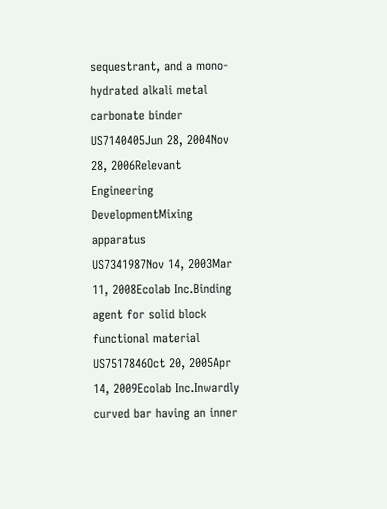sequestrant, and a mono-hydrated alkali metal carbonate binder
US7140405Jun 28, 2004Nov 28, 2006Relevant Engineering DevelopmentMixing apparatus
US7341987Nov 14, 2003Mar 11, 2008Ecolab Inc.Binding agent for solid block functional material
US7517846Oct 20, 2005Apr 14, 2009Ecolab Inc.Inwardly curved bar having an inner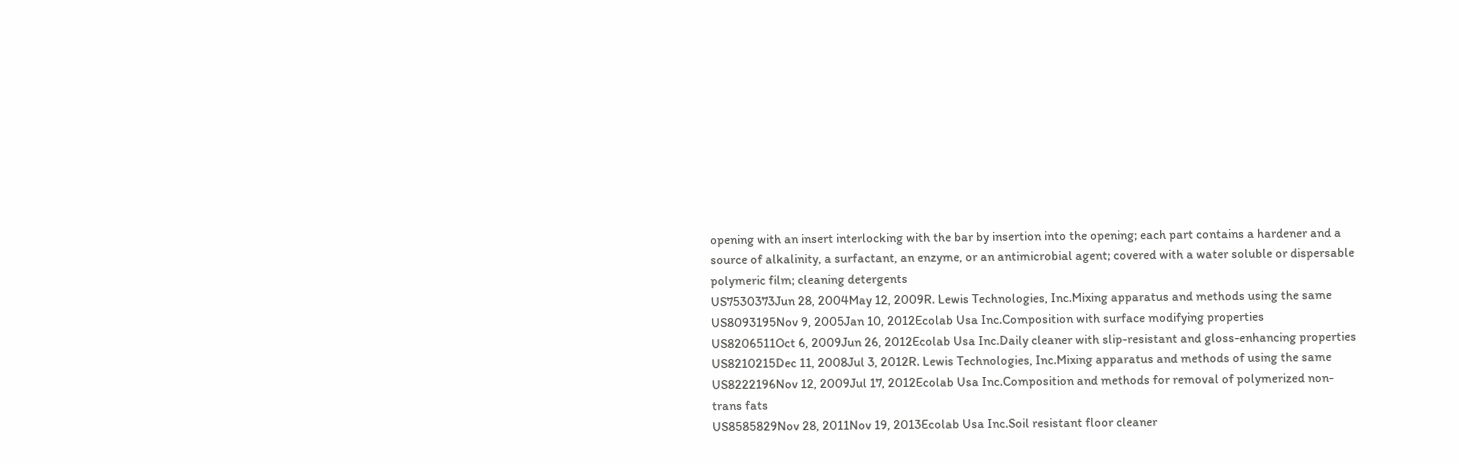opening with an insert interlocking with the bar by insertion into the opening; each part contains a hardener and a source of alkalinity, a surfactant, an enzyme, or an antimicrobial agent; covered with a water soluble or dispersable polymeric film; cleaning detergents
US7530373Jun 28, 2004May 12, 2009R. Lewis Technologies, Inc.Mixing apparatus and methods using the same
US8093195Nov 9, 2005Jan 10, 2012Ecolab Usa Inc.Composition with surface modifying properties
US8206511Oct 6, 2009Jun 26, 2012Ecolab Usa Inc.Daily cleaner with slip-resistant and gloss-enhancing properties
US8210215Dec 11, 2008Jul 3, 2012R. Lewis Technologies, Inc.Mixing apparatus and methods of using the same
US8222196Nov 12, 2009Jul 17, 2012Ecolab Usa Inc.Composition and methods for removal of polymerized non-trans fats
US8585829Nov 28, 2011Nov 19, 2013Ecolab Usa Inc.Soil resistant floor cleaner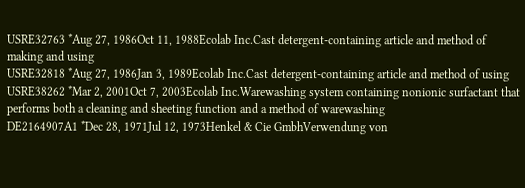USRE32763 *Aug 27, 1986Oct 11, 1988Ecolab Inc.Cast detergent-containing article and method of making and using
USRE32818 *Aug 27, 1986Jan 3, 1989Ecolab Inc.Cast detergent-containing article and method of using
USRE38262 *Mar 2, 2001Oct 7, 2003Ecolab Inc.Warewashing system containing nonionic surfactant that performs both a cleaning and sheeting function and a method of warewashing
DE2164907A1 *Dec 28, 1971Jul 12, 1973Henkel & Cie GmbhVerwendung von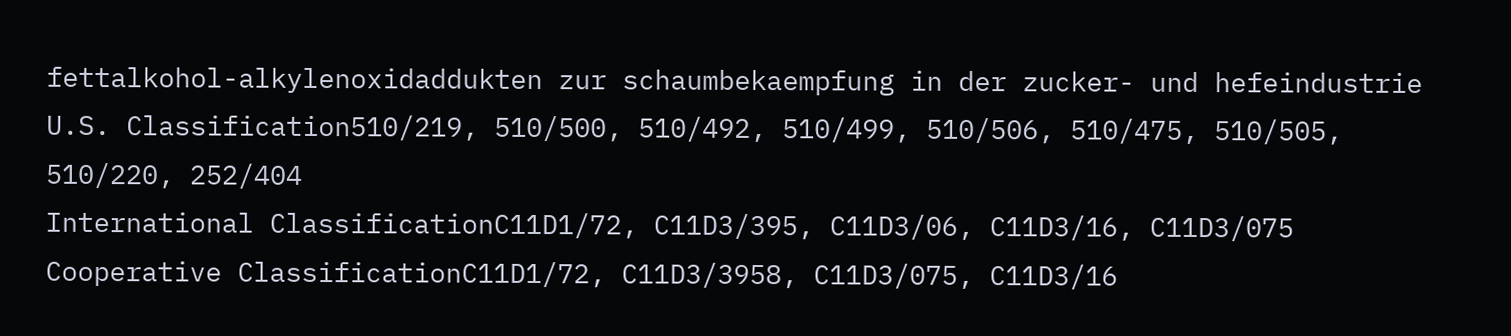fettalkohol-alkylenoxidaddukten zur schaumbekaempfung in der zucker- und hefeindustrie
U.S. Classification510/219, 510/500, 510/492, 510/499, 510/506, 510/475, 510/505, 510/220, 252/404
International ClassificationC11D1/72, C11D3/395, C11D3/06, C11D3/16, C11D3/075
Cooperative ClassificationC11D1/72, C11D3/3958, C11D3/075, C11D3/16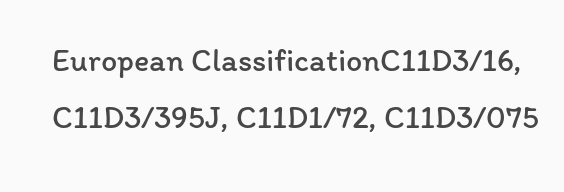European ClassificationC11D3/16, C11D3/395J, C11D1/72, C11D3/075